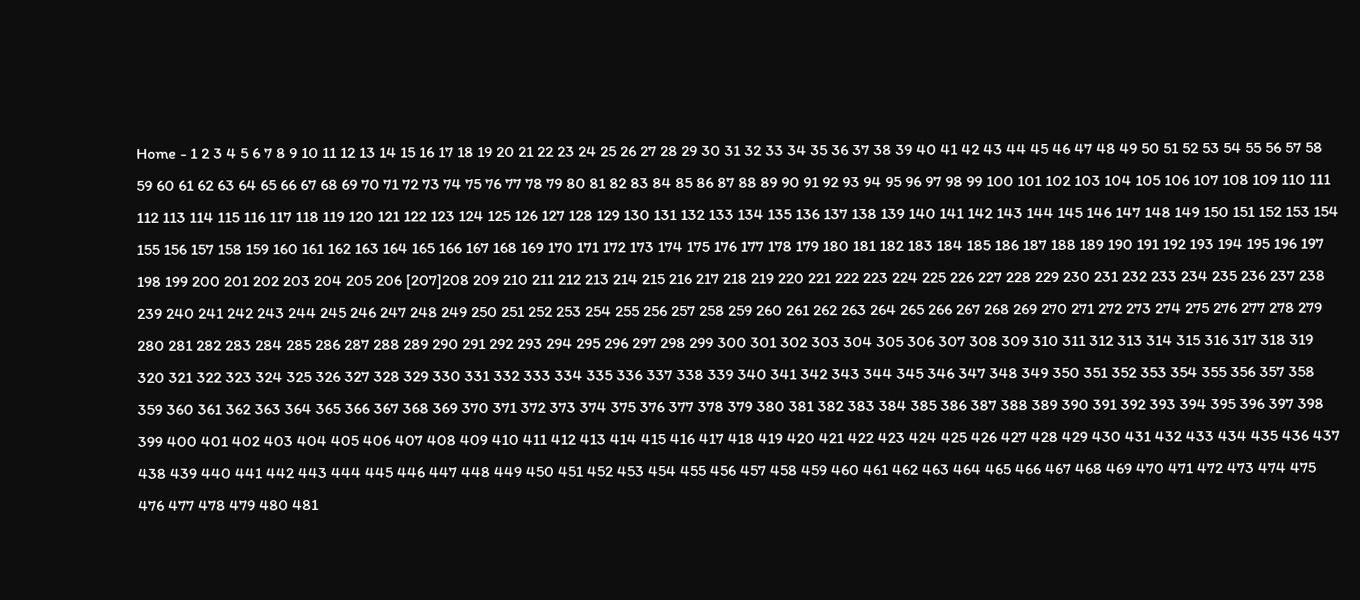Home - 1 2 3 4 5 6 7 8 9 10 11 12 13 14 15 16 17 18 19 20 21 22 23 24 25 26 27 28 29 30 31 32 33 34 35 36 37 38 39 40 41 42 43 44 45 46 47 48 49 50 51 52 53 54 55 56 57 58 59 60 61 62 63 64 65 66 67 68 69 70 71 72 73 74 75 76 77 78 79 80 81 82 83 84 85 86 87 88 89 90 91 92 93 94 95 96 97 98 99 100 101 102 103 104 105 106 107 108 109 110 111 112 113 114 115 116 117 118 119 120 121 122 123 124 125 126 127 128 129 130 131 132 133 134 135 136 137 138 139 140 141 142 143 144 145 146 147 148 149 150 151 152 153 154 155 156 157 158 159 160 161 162 163 164 165 166 167 168 169 170 171 172 173 174 175 176 177 178 179 180 181 182 183 184 185 186 187 188 189 190 191 192 193 194 195 196 197 198 199 200 201 202 203 204 205 206 [207]208 209 210 211 212 213 214 215 216 217 218 219 220 221 222 223 224 225 226 227 228 229 230 231 232 233 234 235 236 237 238 239 240 241 242 243 244 245 246 247 248 249 250 251 252 253 254 255 256 257 258 259 260 261 262 263 264 265 266 267 268 269 270 271 272 273 274 275 276 277 278 279 280 281 282 283 284 285 286 287 288 289 290 291 292 293 294 295 296 297 298 299 300 301 302 303 304 305 306 307 308 309 310 311 312 313 314 315 316 317 318 319 320 321 322 323 324 325 326 327 328 329 330 331 332 333 334 335 336 337 338 339 340 341 342 343 344 345 346 347 348 349 350 351 352 353 354 355 356 357 358 359 360 361 362 363 364 365 366 367 368 369 370 371 372 373 374 375 376 377 378 379 380 381 382 383 384 385 386 387 388 389 390 391 392 393 394 395 396 397 398 399 400 401 402 403 404 405 406 407 408 409 410 411 412 413 414 415 416 417 418 419 420 421 422 423 424 425 426 427 428 429 430 431 432 433 434 435 436 437 438 439 440 441 442 443 444 445 446 447 448 449 450 451 452 453 454 455 456 457 458 459 460 461 462 463 464 465 466 467 468 469 470 471 472 473 474 475 476 477 478 479 480 481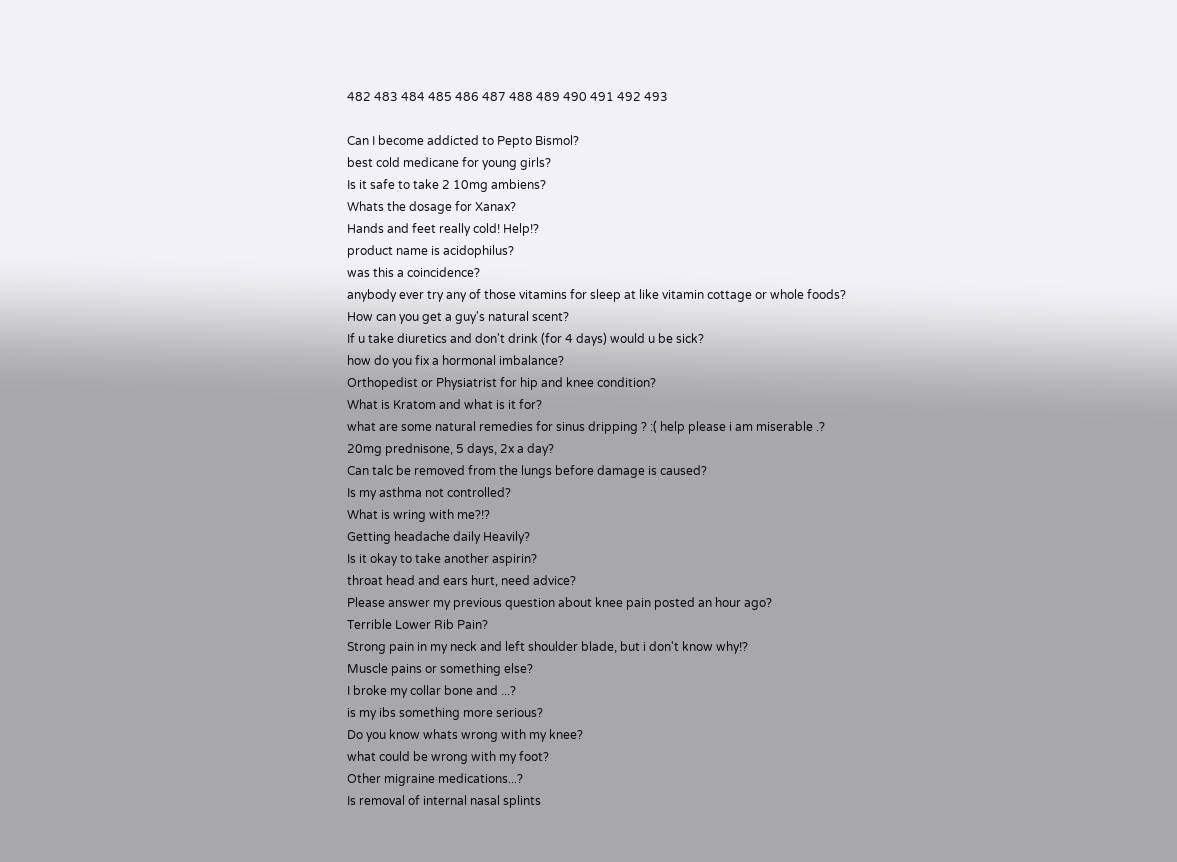482 483 484 485 486 487 488 489 490 491 492 493

Can I become addicted to Pepto Bismol?
best cold medicane for young girls?
Is it safe to take 2 10mg ambiens?
Whats the dosage for Xanax?
Hands and feet really cold! Help!?
product name is acidophilus?
was this a coincidence?
anybody ever try any of those vitamins for sleep at like vitamin cottage or whole foods?
How can you get a guy's natural scent?
If u take diuretics and don't drink (for 4 days) would u be sick?
how do you fix a hormonal imbalance?
Orthopedist or Physiatrist for hip and knee condition?
What is Kratom and what is it for?
what are some natural remedies for sinus dripping ? :( help please i am miserable .?
20mg prednisone, 5 days, 2x a day?
Can talc be removed from the lungs before damage is caused?
Is my asthma not controlled?
What is wring with me?!?
Getting headache daily Heavily?
Is it okay to take another aspirin?
throat head and ears hurt, need advice?
Please answer my previous question about knee pain posted an hour ago?
Terrible Lower Rib Pain?
Strong pain in my neck and left shoulder blade, but i don't know why!?
Muscle pains or something else?
I broke my collar bone and ...?
is my ibs something more serious?
Do you know whats wrong with my knee?
what could be wrong with my foot?
Other migraine medications...?
Is removal of internal nasal splints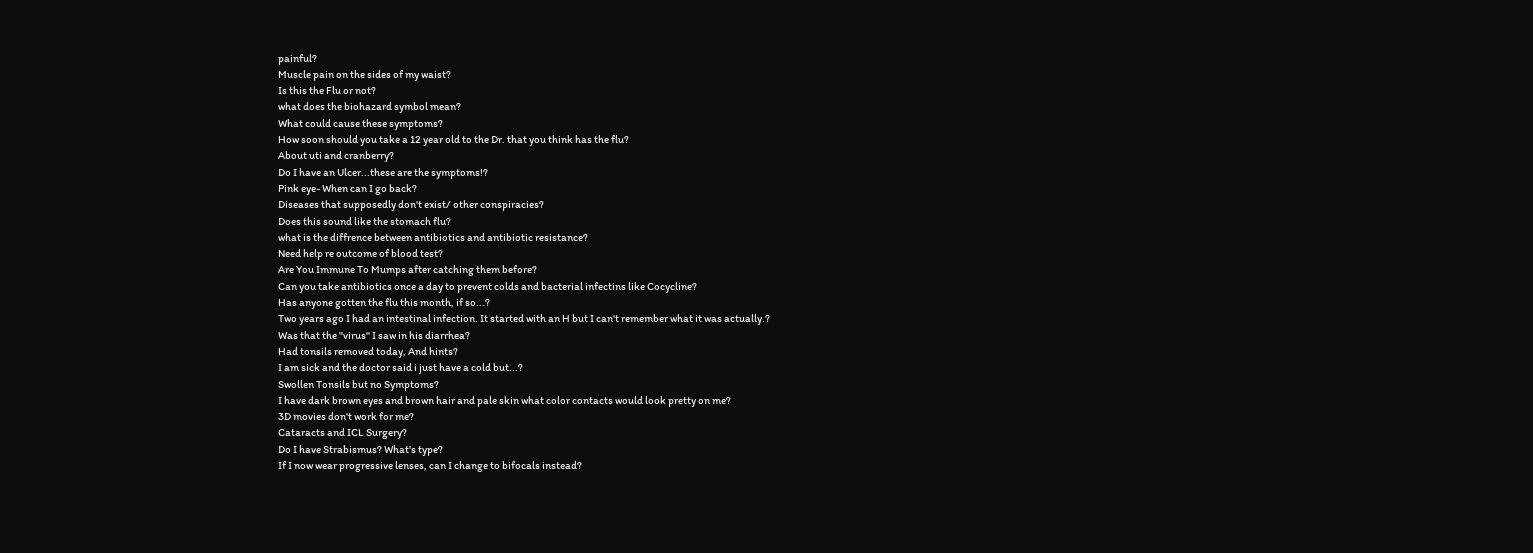painful?
Muscle pain on the sides of my waist?
Is this the Flu or not?
what does the biohazard symbol mean?
What could cause these symptoms?
How soon should you take a 12 year old to the Dr. that you think has the flu?
About uti and cranberry?
Do I have an Ulcer...these are the symptoms!?
Pink eye- When can I go back?
Diseases that supposedly don't exist/ other conspiracies?
Does this sound like the stomach flu?
what is the diffrence between antibiotics and antibiotic resistance?
Need help re outcome of blood test?
Are You Immune To Mumps after catching them before?
Can you take antibiotics once a day to prevent colds and bacterial infectins like Cocycline?
Has anyone gotten the flu this month, if so...?
Two years ago I had an intestinal infection. It started with an H but I can't remember what it was actually.?
Was that the "virus" I saw in his diarrhea?
Had tonsils removed today, And hints?
I am sick and the doctor said i just have a cold but...?
Swollen Tonsils but no Symptoms?
I have dark brown eyes and brown hair and pale skin what color contacts would look pretty on me?
3D movies don't work for me?
Cataracts and ICL Surgery?
Do I have Strabismus? What's type?
If I now wear progressive lenses, can I change to bifocals instead?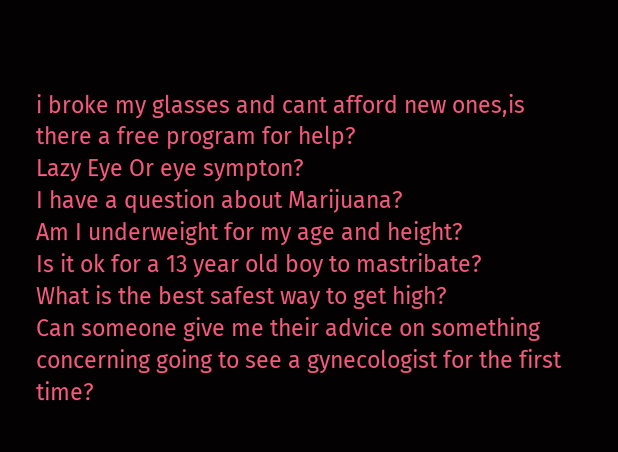i broke my glasses and cant afford new ones,is there a free program for help?
Lazy Eye Or eye sympton?
I have a question about Marijuana?
Am I underweight for my age and height?
Is it ok for a 13 year old boy to mastribate?
What is the best safest way to get high?
Can someone give me their advice on something concerning going to see a gynecologist for the first time?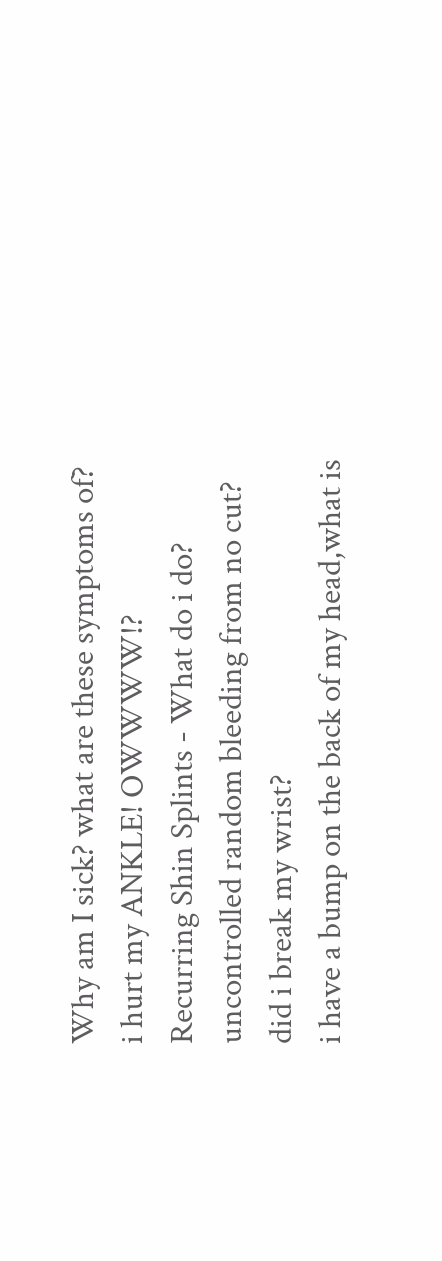Why am I sick? what are these symptoms of?
i hurt my ANKLE! OWWWW!?
Recurring Shin Splints - What do i do?
uncontrolled random bleeding from no cut?
did i break my wrist?
i have a bump on the back of my head,what is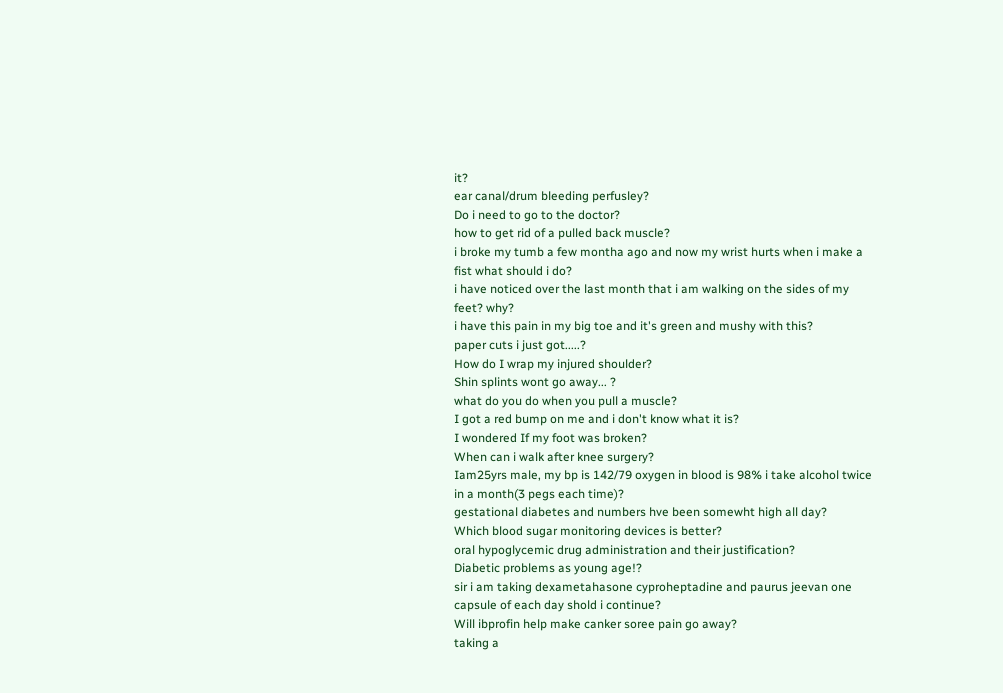it?
ear canal/drum bleeding perfusley?
Do i need to go to the doctor?
how to get rid of a pulled back muscle?
i broke my tumb a few montha ago and now my wrist hurts when i make a fist what should i do?
i have noticed over the last month that i am walking on the sides of my feet? why?
i have this pain in my big toe and it's green and mushy with this?
paper cuts i just got.....?
How do I wrap my injured shoulder?
Shin splints wont go away... ?
what do you do when you pull a muscle?
I got a red bump on me and i don't know what it is?
I wondered If my foot was broken?
When can i walk after knee surgery?
Iam25yrs male, my bp is 142/79 oxygen in blood is 98% i take alcohol twice in a month(3 pegs each time)?
gestational diabetes and numbers hve been somewht high all day?
Which blood sugar monitoring devices is better?
oral hypoglycemic drug administration and their justification?
Diabetic problems as young age!?
sir i am taking dexametahasone cyproheptadine and paurus jeevan one capsule of each day shold i continue?
Will ibprofin help make canker soree pain go away?
taking a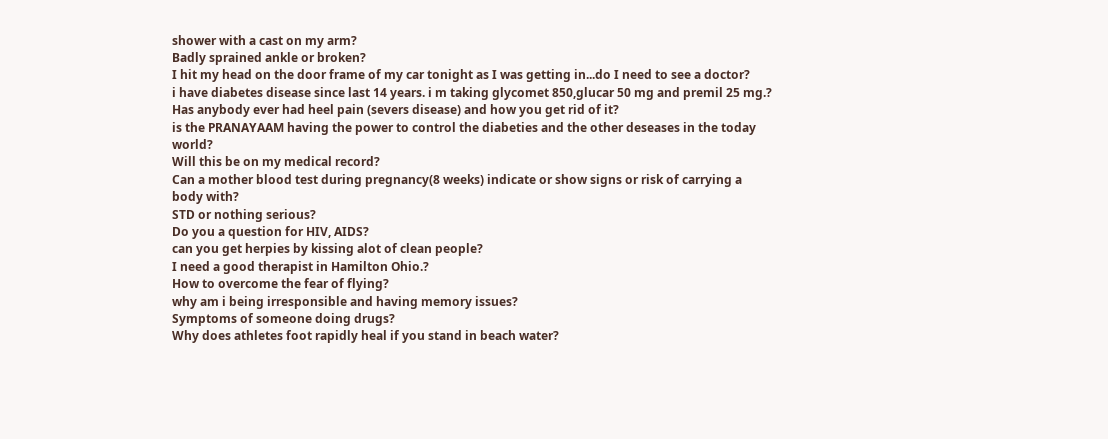shower with a cast on my arm?
Badly sprained ankle or broken?
I hit my head on the door frame of my car tonight as I was getting in...do I need to see a doctor?
i have diabetes disease since last 14 years. i m taking glycomet 850,glucar 50 mg and premil 25 mg.?
Has anybody ever had heel pain (severs disease) and how you get rid of it?
is the PRANAYAAM having the power to control the diabeties and the other deseases in the today world?
Will this be on my medical record?
Can a mother blood test during pregnancy(8 weeks) indicate or show signs or risk of carrying a body with?
STD or nothing serious?
Do you a question for HIV, AIDS?
can you get herpies by kissing alot of clean people?
I need a good therapist in Hamilton Ohio.?
How to overcome the fear of flying?
why am i being irresponsible and having memory issues?
Symptoms of someone doing drugs?
Why does athletes foot rapidly heal if you stand in beach water?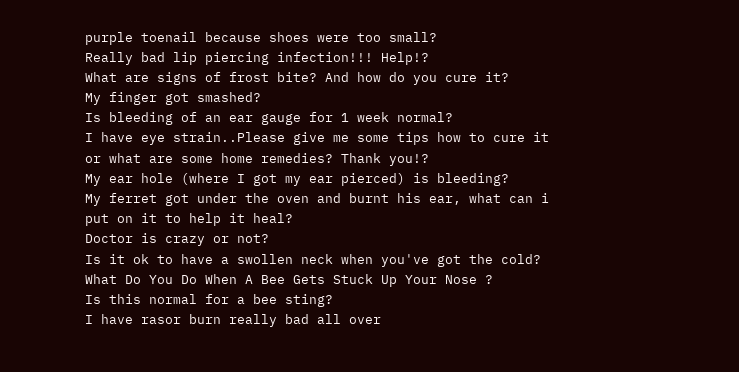purple toenail because shoes were too small?
Really bad lip piercing infection!!! Help!?
What are signs of frost bite? And how do you cure it?
My finger got smashed?
Is bleeding of an ear gauge for 1 week normal?
I have eye strain..Please give me some tips how to cure it or what are some home remedies? Thank you!?
My ear hole (where I got my ear pierced) is bleeding?
My ferret got under the oven and burnt his ear, what can i put on it to help it heal?
Doctor is crazy or not?
Is it ok to have a swollen neck when you've got the cold?
What Do You Do When A Bee Gets Stuck Up Your Nose ?
Is this normal for a bee sting?
I have rasor burn really bad all over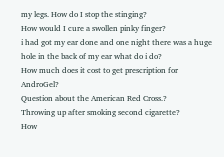my legs. How do I stop the stinging?
How would I cure a swollen pinky finger?
i had got my ear done and one night there was a huge hole in the back of my ear what do i do?
How much does it cost to get prescription for AndroGel?
Question about the American Red Cross.?
Throwing up after smoking second cigarette?
How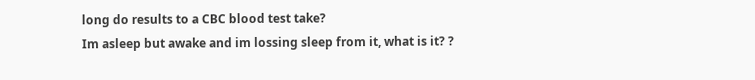long do results to a CBC blood test take?
Im asleep but awake and im lossing sleep from it, what is it? ?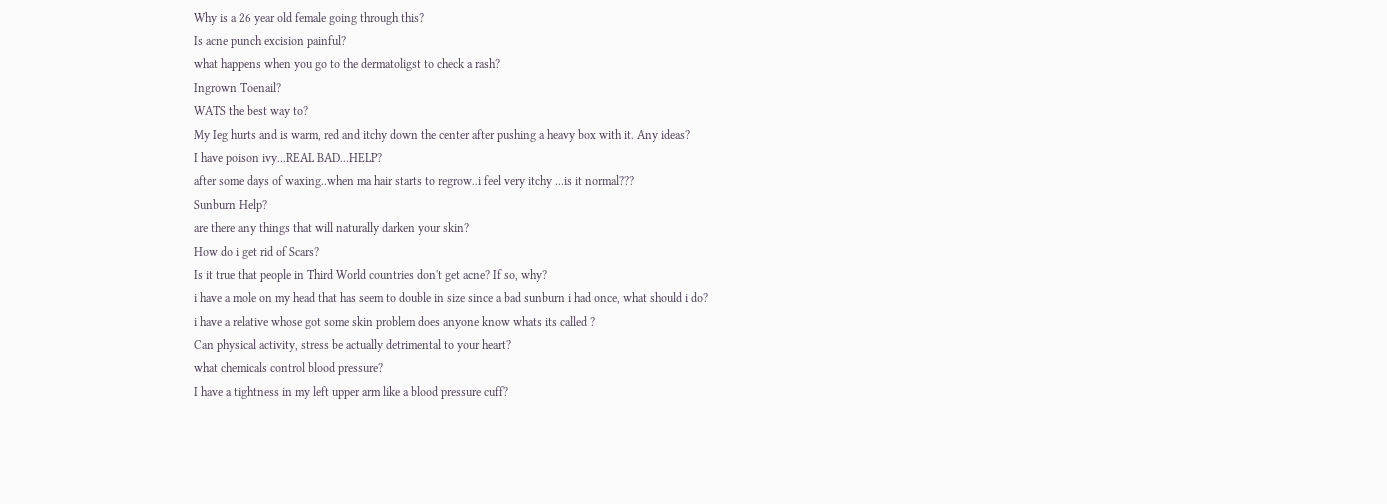Why is a 26 year old female going through this?
Is acne punch excision painful?
what happens when you go to the dermatoligst to check a rash?
Ingrown Toenail?
WATS the best way to?
My Ieg hurts and is warm, red and itchy down the center after pushing a heavy box with it. Any ideas?
I have poison ivy...REAL BAD...HELP?
after some days of waxing..when ma hair starts to regrow..i feel very itchy ...is it normal???
Sunburn Help?
are there any things that will naturally darken your skin?
How do i get rid of Scars?
Is it true that people in Third World countries don't get acne? If so, why?
i have a mole on my head that has seem to double in size since a bad sunburn i had once, what should i do?
i have a relative whose got some skin problem does anyone know whats its called ?
Can physical activity, stress be actually detrimental to your heart?
what chemicals control blood pressure?
I have a tightness in my left upper arm like a blood pressure cuff?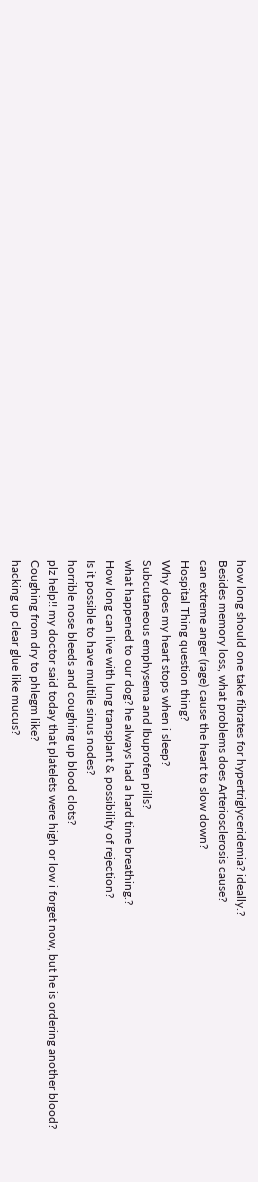how long should one take fibrates for hypertriglyceridemia? ideally.?
Besides memory loss, what problems does Arteriosclerosis cause?
can extreme anger (rage) cause the heart to slow down?
Hospital Thing question thing?
Why does my heart stops when i sleep?
Subcutaneous emphysema and Ibuprofen pills?
what happened to our dog? he always had a hard time breathing.?
How long can live with lung transplant & possibility of rejection?
Is it possible to have multile sinus nodes?
horrible nose bleeds and coughing up blood clots?
plz help!! my doctor said today that platelets were high or low i forget now, but he is ordering another blood?
Coughing from dry to phlegm like?
hacking up clear glue like mucus?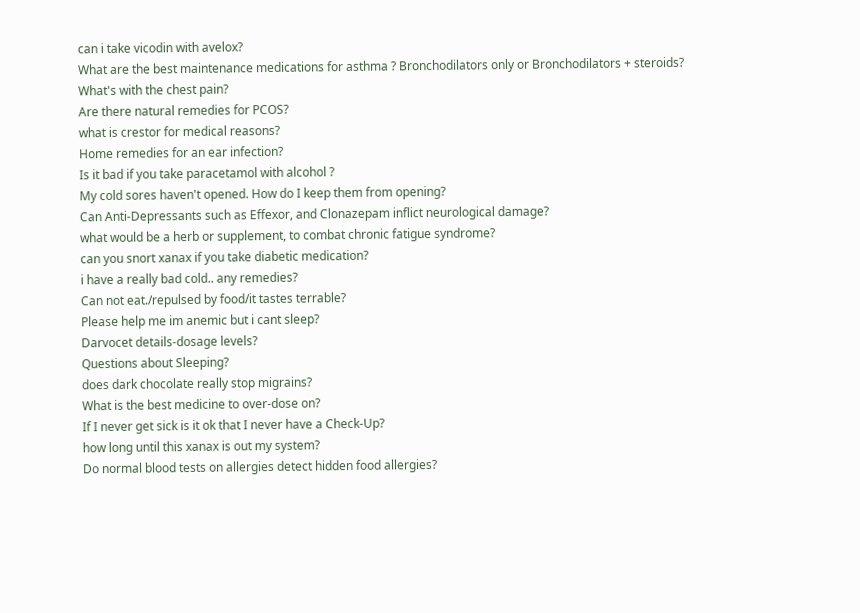can i take vicodin with avelox?
What are the best maintenance medications for asthma ? Bronchodilators only or Bronchodilators + steroids?
What's with the chest pain?
Are there natural remedies for PCOS?
what is crestor for medical reasons?
Home remedies for an ear infection?
Is it bad if you take paracetamol with alcohol ?
My cold sores haven't opened. How do I keep them from opening?
Can Anti-Depressants such as Effexor, and Clonazepam inflict neurological damage?
what would be a herb or supplement, to combat chronic fatigue syndrome?
can you snort xanax if you take diabetic medication?
i have a really bad cold.. any remedies?
Can not eat./repulsed by food/it tastes terrable?
Please help me im anemic but i cant sleep?
Darvocet details-dosage levels?
Questions about Sleeping?
does dark chocolate really stop migrains?
What is the best medicine to over-dose on?
If I never get sick is it ok that I never have a Check-Up?
how long until this xanax is out my system?
Do normal blood tests on allergies detect hidden food allergies?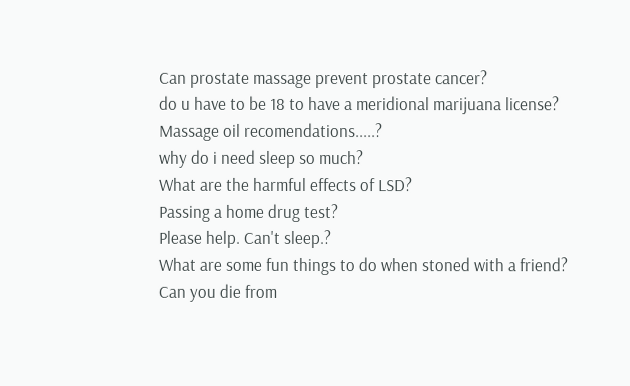Can prostate massage prevent prostate cancer?
do u have to be 18 to have a meridional marijuana license?
Massage oil recomendations.....?
why do i need sleep so much?
What are the harmful effects of LSD?
Passing a home drug test?
Please help. Can't sleep.?
What are some fun things to do when stoned with a friend?
Can you die from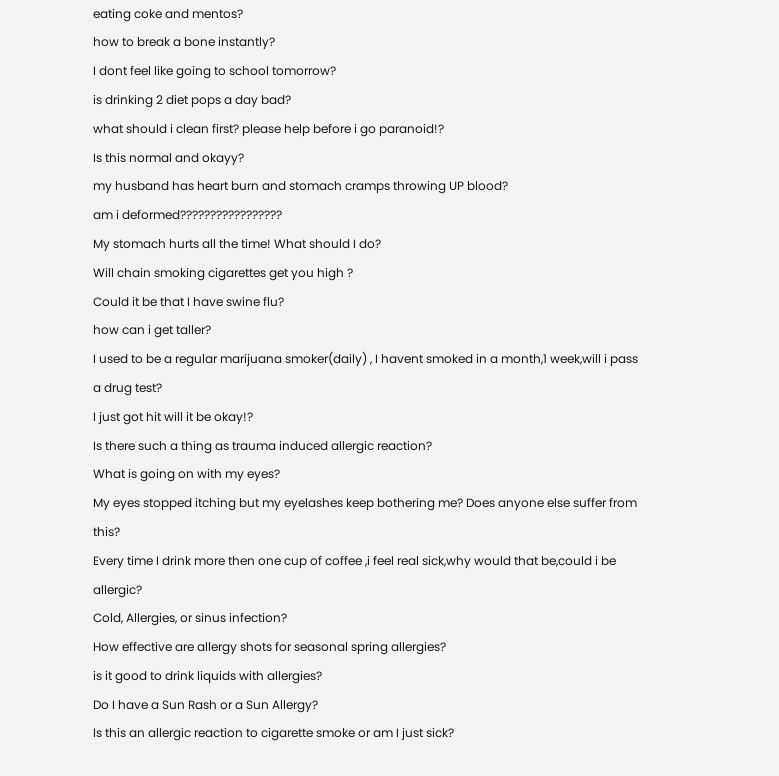eating coke and mentos?
how to break a bone instantly?
I dont feel like going to school tomorrow?
is drinking 2 diet pops a day bad?
what should i clean first? please help before i go paranoid!?
Is this normal and okayy?
my husband has heart burn and stomach cramps throwing UP blood?
am i deformed?????????????????
My stomach hurts all the time! What should I do?
Will chain smoking cigarettes get you high ?
Could it be that I have swine flu?
how can i get taller?
I used to be a regular marijuana smoker(daily) , I havent smoked in a month,1 week,will i pass a drug test?
I just got hit will it be okay!?
Is there such a thing as trauma induced allergic reaction?
What is going on with my eyes?
My eyes stopped itching but my eyelashes keep bothering me? Does anyone else suffer from this?
Every time I drink more then one cup of coffee ,i feel real sick,why would that be,could i be allergic?
Cold, Allergies, or sinus infection?
How effective are allergy shots for seasonal spring allergies?
is it good to drink liquids with allergies?
Do I have a Sun Rash or a Sun Allergy?
Is this an allergic reaction to cigarette smoke or am I just sick?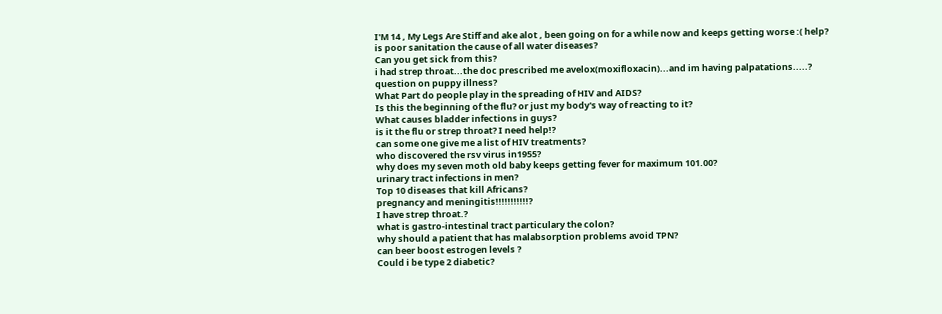I'M 14 , My Legs Are Stiff and ake alot , been going on for a while now and keeps getting worse :( help?
is poor sanitation the cause of all water diseases?
Can you get sick from this?
i had strep throat...the doc prescribed me avelox(moxifloxacin)...and im having palpatations.....?
question on puppy illness?
What Part do people play in the spreading of HIV and AIDS?
Is this the beginning of the flu? or just my body's way of reacting to it?
What causes bladder infections in guys?
is it the flu or strep throat? I need help!?
can some one give me a list of HIV treatments?
who discovered the rsv virus in1955?
why does my seven moth old baby keeps getting fever for maximum 101.00?
urinary tract infections in men?
Top 10 diseases that kill Africans?
pregnancy and meningitis!!!!!!!!!!!?
I have strep throat.?
what is gastro-intestinal tract particulary the colon?
why should a patient that has malabsorption problems avoid TPN?
can beer boost estrogen levels ?
Could i be type 2 diabetic?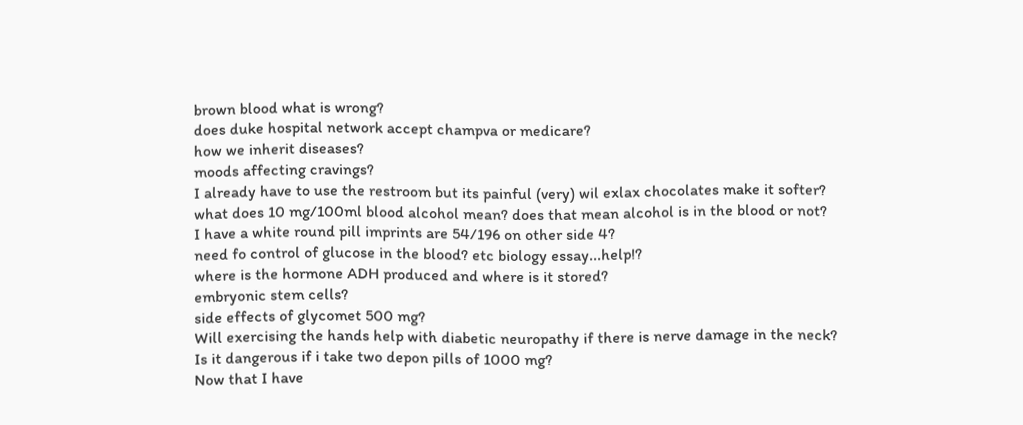brown blood what is wrong?
does duke hospital network accept champva or medicare?
how we inherit diseases?
moods affecting cravings?
I already have to use the restroom but its painful (very) wil exlax chocolates make it softer?
what does 10 mg/100ml blood alcohol mean? does that mean alcohol is in the blood or not?
I have a white round pill imprints are 54/196 on other side 4?
need fo control of glucose in the blood? etc biology essay...help!?
where is the hormone ADH produced and where is it stored?
embryonic stem cells?
side effects of glycomet 500 mg?
Will exercising the hands help with diabetic neuropathy if there is nerve damage in the neck?
Is it dangerous if i take two depon pills of 1000 mg?
Now that I have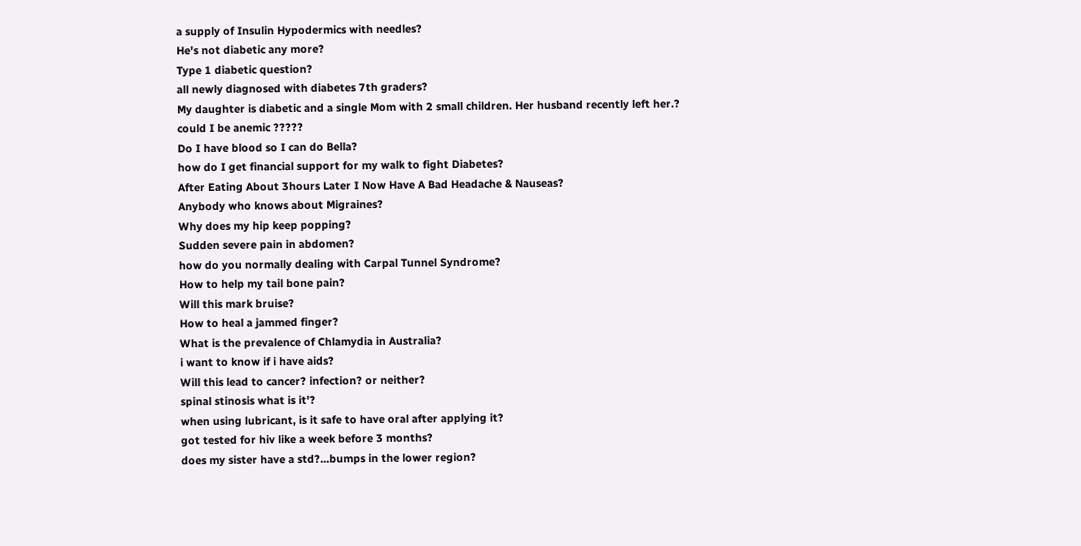a supply of Insulin Hypodermics with needles?
He's not diabetic any more?
Type 1 diabetic question?
all newly diagnosed with diabetes 7th graders?
My daughter is diabetic and a single Mom with 2 small children. Her husband recently left her.?
could I be anemic ?????
Do I have blood so I can do Bella?
how do I get financial support for my walk to fight Diabetes?
After Eating About 3hours Later I Now Have A Bad Headache & Nauseas?
Anybody who knows about Migraines?
Why does my hip keep popping?
Sudden severe pain in abdomen?
how do you normally dealing with Carpal Tunnel Syndrome?
How to help my tail bone pain?
Will this mark bruise?
How to heal a jammed finger?
What is the prevalence of Chlamydia in Australia?
i want to know if i have aids?
Will this lead to cancer? infection? or neither?
spinal stinosis what is it'?
when using lubricant, is it safe to have oral after applying it?
got tested for hiv like a week before 3 months?
does my sister have a std?...bumps in the lower region?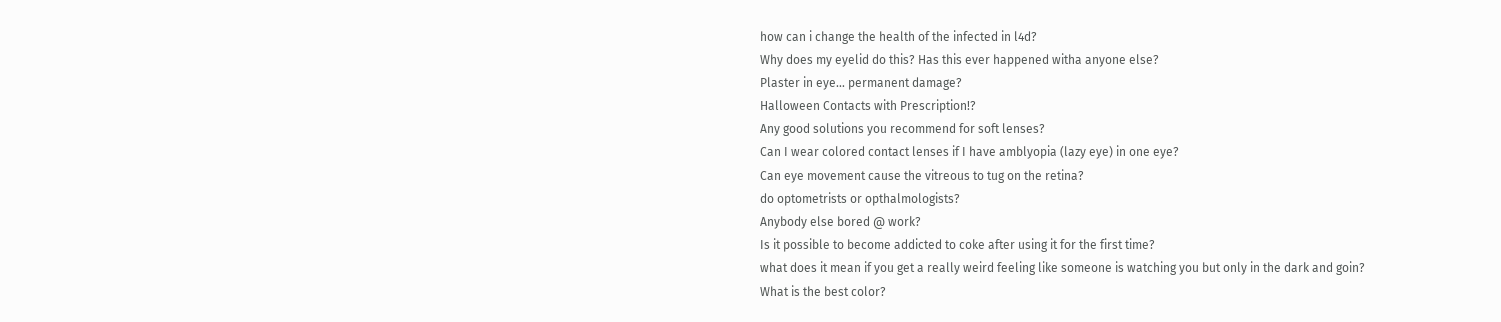how can i change the health of the infected in l4d?
Why does my eyelid do this? Has this ever happened witha anyone else?
Plaster in eye... permanent damage?
Halloween Contacts with Prescription!?
Any good solutions you recommend for soft lenses?
Can I wear colored contact lenses if I have amblyopia (lazy eye) in one eye?
Can eye movement cause the vitreous to tug on the retina?
do optometrists or opthalmologists?
Anybody else bored @ work?
Is it possible to become addicted to coke after using it for the first time?
what does it mean if you get a really weird feeling like someone is watching you but only in the dark and goin?
What is the best color?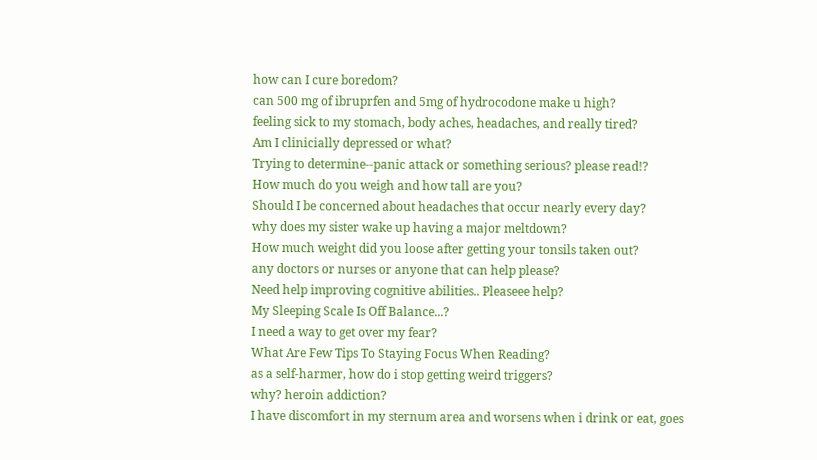how can I cure boredom?
can 500 mg of ibruprfen and 5mg of hydrocodone make u high?
feeling sick to my stomach, body aches, headaches, and really tired?
Am I clinicially depressed or what?
Trying to determine--panic attack or something serious? please read!?
How much do you weigh and how tall are you?
Should I be concerned about headaches that occur nearly every day?
why does my sister wake up having a major meltdown?
How much weight did you loose after getting your tonsils taken out?
any doctors or nurses or anyone that can help please?
Need help improving cognitive abilities.. Pleaseee help?
My Sleeping Scale Is Off Balance...?
I need a way to get over my fear?
What Are Few Tips To Staying Focus When Reading?
as a self-harmer, how do i stop getting weird triggers?
why? heroin addiction?
I have discomfort in my sternum area and worsens when i drink or eat, goes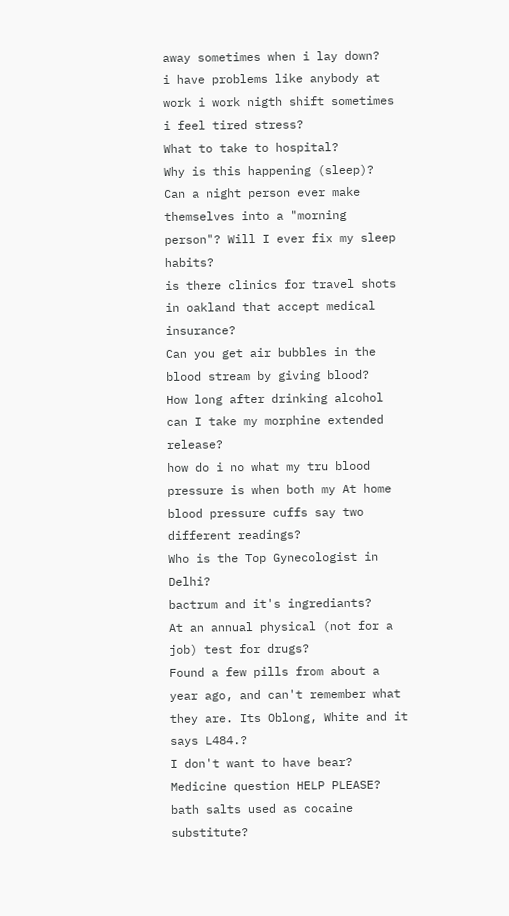away sometimes when i lay down?
i have problems like anybody at work i work nigth shift sometimes i feel tired stress?
What to take to hospital?
Why is this happening (sleep)?
Can a night person ever make themselves into a "morning person"? Will I ever fix my sleep habits?
is there clinics for travel shots in oakland that accept medical insurance?
Can you get air bubbles in the blood stream by giving blood?
How long after drinking alcohol can I take my morphine extended release?
how do i no what my tru blood pressure is when both my At home blood pressure cuffs say two different readings?
Who is the Top Gynecologist in Delhi?
bactrum and it's ingrediants?
At an annual physical (not for a job) test for drugs?
Found a few pills from about a year ago, and can't remember what they are. Its Oblong, White and it says L484.?
I don't want to have bear?
Medicine question HELP PLEASE?
bath salts used as cocaine substitute?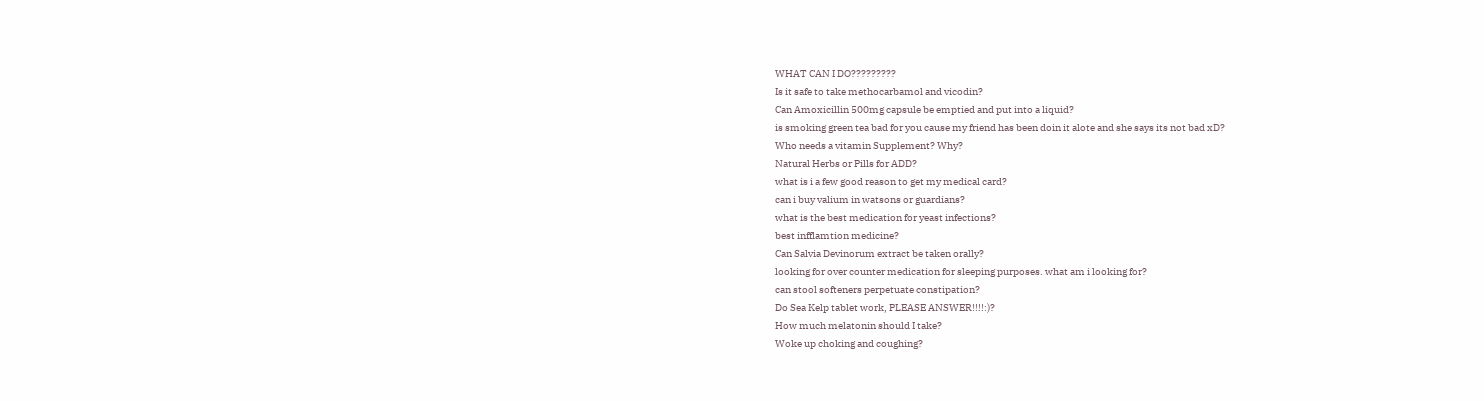WHAT CAN I DO?????????
Is it safe to take methocarbamol and vicodin?
Can Amoxicillin 500mg capsule be emptied and put into a liquid?
is smoking green tea bad for you cause my friend has been doin it alote and she says its not bad xD?
Who needs a vitamin Supplement? Why?
Natural Herbs or Pills for ADD?
what is i a few good reason to get my medical card?
can i buy valium in watsons or guardians?
what is the best medication for yeast infections?
best infflamtion medicine?
Can Salvia Devinorum extract be taken orally?
looking for over counter medication for sleeping purposes. what am i looking for?
can stool softeners perpetuate constipation?
Do Sea Kelp tablet work, PLEASE ANSWER!!!!:)?
How much melatonin should I take?
Woke up choking and coughing?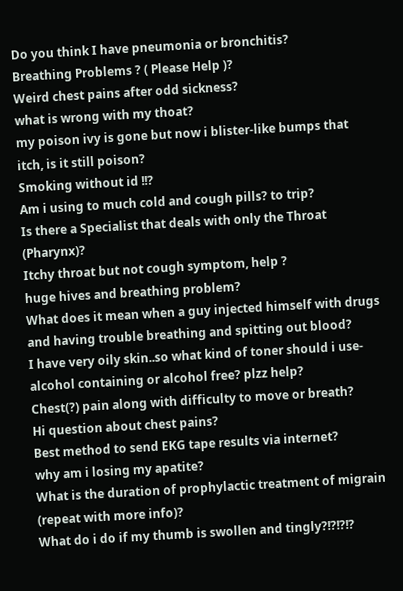Do you think I have pneumonia or bronchitis?
Breathing Problems ? ( Please Help )?
Weird chest pains after odd sickness?
what is wrong with my thoat?
my poison ivy is gone but now i blister-like bumps that itch, is it still poison?
Smoking without id !!?
Am i using to much cold and cough pills? to trip?
Is there a Specialist that deals with only the Throat (Pharynx)?
Itchy throat but not cough symptom, help ?
huge hives and breathing problem?
What does it mean when a guy injected himself with drugs and having trouble breathing and spitting out blood?
I have very oily skin..so what kind of toner should i use-alcohol containing or alcohol free? plzz help?
Chest(?) pain along with difficulty to move or breath?
Hi question about chest pains?
Best method to send EKG tape results via internet?
why am i losing my apatite?
What is the duration of prophylactic treatment of migrain (repeat with more info)?
What do i do if my thumb is swollen and tingly?!?!?!?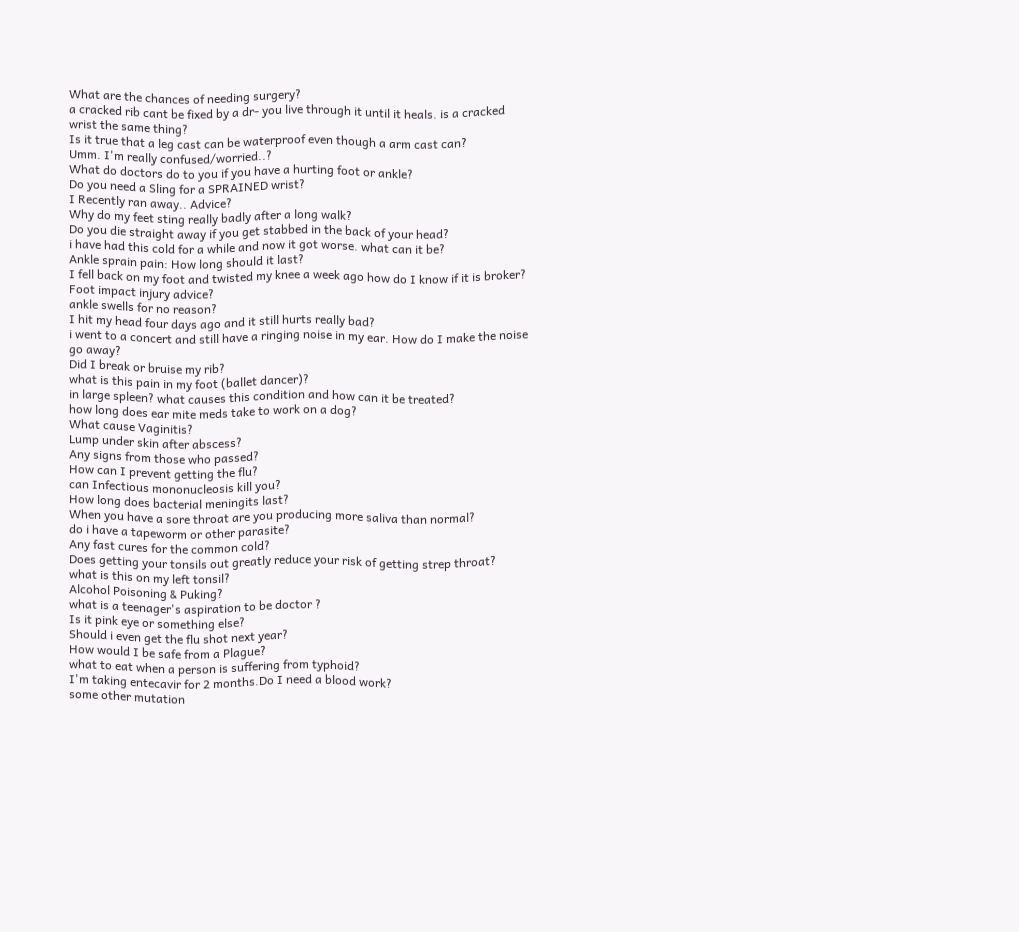What are the chances of needing surgery?
a cracked rib cant be fixed by a dr- you live through it until it heals. is a cracked wrist the same thing?
Is it true that a leg cast can be waterproof even though a arm cast can?
Umm. I'm really confused/worried..?
What do doctors do to you if you have a hurting foot or ankle?
Do you need a Sling for a SPRAINED wrist?
I Recently ran away.. Advice?
Why do my feet sting really badly after a long walk?
Do you die straight away if you get stabbed in the back of your head?
i have had this cold for a while and now it got worse. what can it be?
Ankle sprain pain: How long should it last?
I fell back on my foot and twisted my knee a week ago how do I know if it is broker?
Foot impact injury advice?
ankle swells for no reason?
I hit my head four days ago and it still hurts really bad?
i went to a concert and still have a ringing noise in my ear. How do I make the noise go away?
Did I break or bruise my rib?
what is this pain in my foot (ballet dancer)?
in large spleen? what causes this condition and how can it be treated?
how long does ear mite meds take to work on a dog?
What cause Vaginitis?
Lump under skin after abscess?
Any signs from those who passed?
How can I prevent getting the flu?
can Infectious mononucleosis kill you?
How long does bacterial meningits last?
When you have a sore throat are you producing more saliva than normal?
do i have a tapeworm or other parasite?
Any fast cures for the common cold?
Does getting your tonsils out greatly reduce your risk of getting strep throat?
what is this on my left tonsil?
Alcohol Poisoning & Puking?
what is a teenager's aspiration to be doctor ?
Is it pink eye or something else?
Should i even get the flu shot next year?
How would I be safe from a Plague?
what to eat when a person is suffering from typhoid?
I'm taking entecavir for 2 months.Do I need a blood work?
some other mutation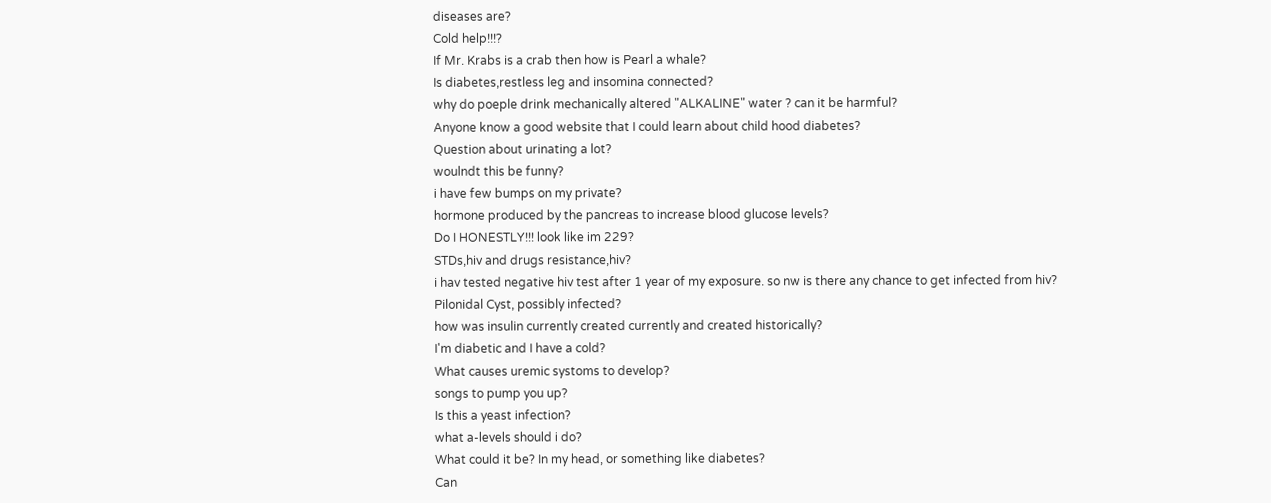diseases are?
Cold help!!!?
If Mr. Krabs is a crab then how is Pearl a whale?
Is diabetes,restless leg and insomina connected?
why do poeple drink mechanically altered "ALKALINE" water ? can it be harmful?
Anyone know a good website that I could learn about child hood diabetes?
Question about urinating a lot?
woulndt this be funny?
i have few bumps on my private?
hormone produced by the pancreas to increase blood glucose levels?
Do I HONESTLY!!! look like im 229?
STDs,hiv and drugs resistance,hiv?
i hav tested negative hiv test after 1 year of my exposure. so nw is there any chance to get infected from hiv?
Pilonidal Cyst, possibly infected?
how was insulin currently created currently and created historically?
I'm diabetic and I have a cold?
What causes uremic systoms to develop?
songs to pump you up?
Is this a yeast infection?
what a-levels should i do?
What could it be? In my head, or something like diabetes?
Can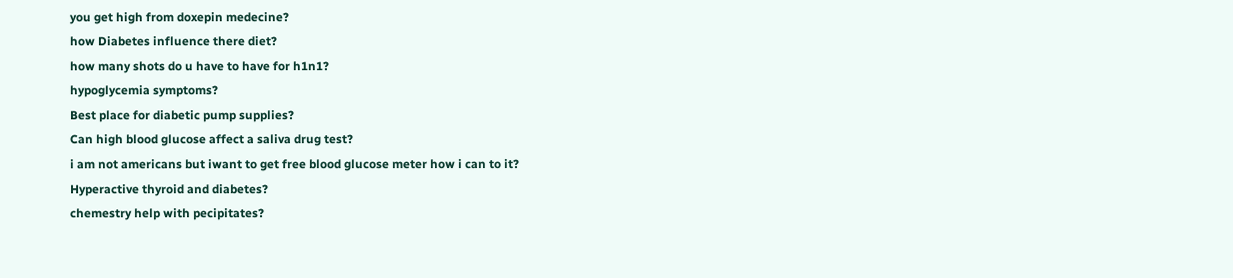you get high from doxepin medecine?
how Diabetes influence there diet?
how many shots do u have to have for h1n1?
hypoglycemia symptoms?
Best place for diabetic pump supplies?
Can high blood glucose affect a saliva drug test?
i am not americans but iwant to get free blood glucose meter how i can to it?
Hyperactive thyroid and diabetes?
chemestry help with pecipitates?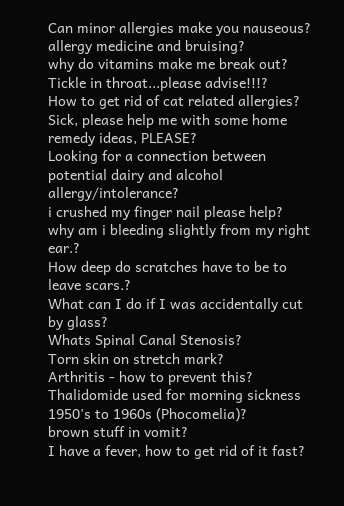Can minor allergies make you nauseous?
allergy medicine and bruising?
why do vitamins make me break out?
Tickle in throat...please advise!!!?
How to get rid of cat related allergies?
Sick, please help me with some home remedy ideas, PLEASE?
Looking for a connection between potential dairy and alcohol allergy/intolerance?
i crushed my finger nail please help?
why am i bleeding slightly from my right ear.?
How deep do scratches have to be to leave scars.?
What can I do if I was accidentally cut by glass?
Whats Spinal Canal Stenosis?
Torn skin on stretch mark?
Arthritis - how to prevent this?
Thalidomide used for morning sickness 1950's to 1960s (Phocomelia)?
brown stuff in vomit?
I have a fever, how to get rid of it fast?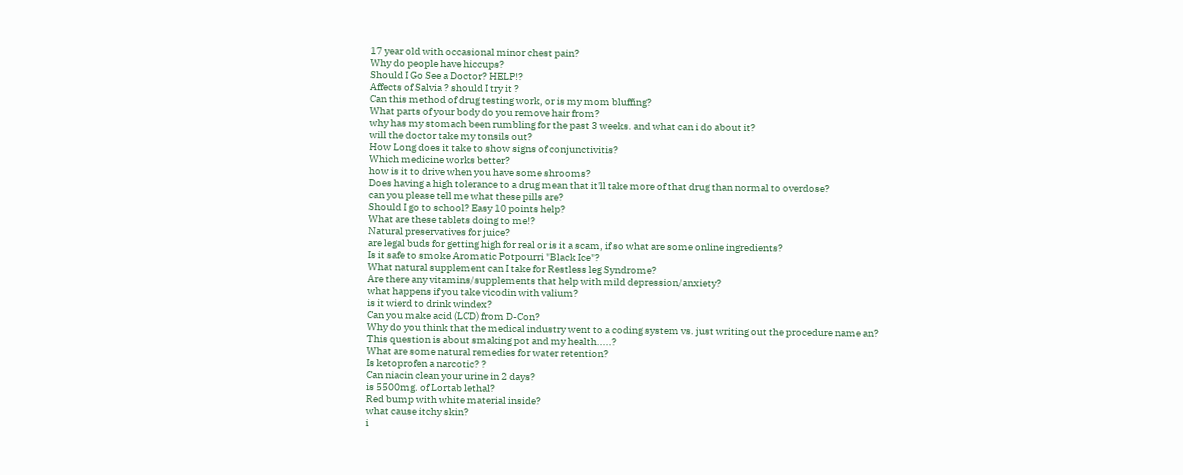17 year old with occasional minor chest pain?
Why do people have hiccups?
Should I Go See a Doctor? HELP!?
Affects of Salvia ? should I try it ?
Can this method of drug testing work, or is my mom bluffing?
What parts of your body do you remove hair from?
why has my stomach been rumbling for the past 3 weeks. and what can i do about it?
will the doctor take my tonsils out?
How Long does it take to show signs of conjunctivitis?
Which medicine works better?
how is it to drive when you have some shrooms?
Does having a high tolerance to a drug mean that it'll take more of that drug than normal to overdose?
can you please tell me what these pills are?
Should I go to school? Easy 10 points help?
What are these tablets doing to me!?
Natural preservatives for juice?
are legal buds for getting high for real or is it a scam, if so what are some online ingredients?
Is it safe to smoke Aromatic Potpourri "Black Ice"?
What natural supplement can I take for Restless leg Syndrome?
Are there any vitamins/supplements that help with mild depression/anxiety?
what happens if you take vicodin with valium?
is it wierd to drink windex?
Can you make acid (LCD) from D-Con?
Why do you think that the medical industry went to a coding system vs. just writing out the procedure name an?
This question is about smaking pot and my health.....?
What are some natural remedies for water retention?
Is ketoprofen a narcotic? ?
Can niacin clean your urine in 2 days?
is 5500mg. of Lortab lethal?
Red bump with white material inside?
what cause itchy skin?
i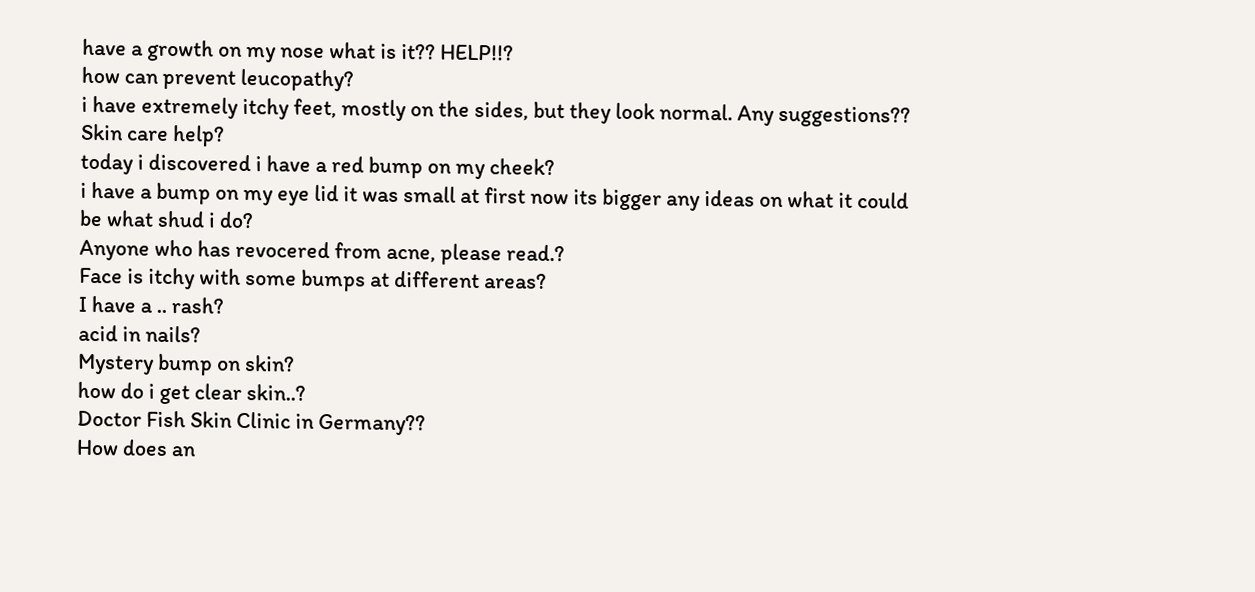have a growth on my nose what is it?? HELP!!?
how can prevent leucopathy?
i have extremely itchy feet, mostly on the sides, but they look normal. Any suggestions??
Skin care help?
today i discovered i have a red bump on my cheek?
i have a bump on my eye lid it was small at first now its bigger any ideas on what it could be what shud i do?
Anyone who has revocered from acne, please read.?
Face is itchy with some bumps at different areas?
I have a .. rash?
acid in nails?
Mystery bump on skin?
how do i get clear skin..?
Doctor Fish Skin Clinic in Germany??
How does an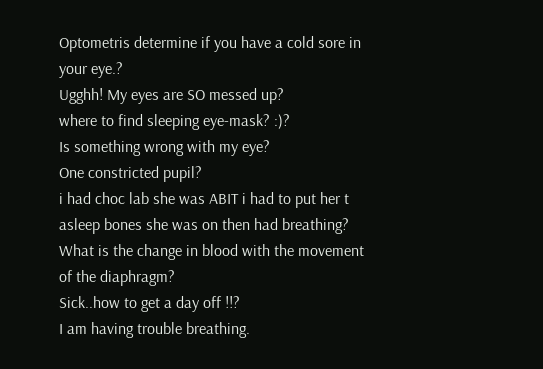Optometris determine if you have a cold sore in your eye.?
Ugghh! My eyes are SO messed up?
where to find sleeping eye-mask? :)?
Is something wrong with my eye?
One constricted pupil?
i had choc lab she was ABIT i had to put her t asleep bones she was on then had breathing?
What is the change in blood with the movement of the diaphragm?
Sick..how to get a day off !!?
I am having trouble breathing.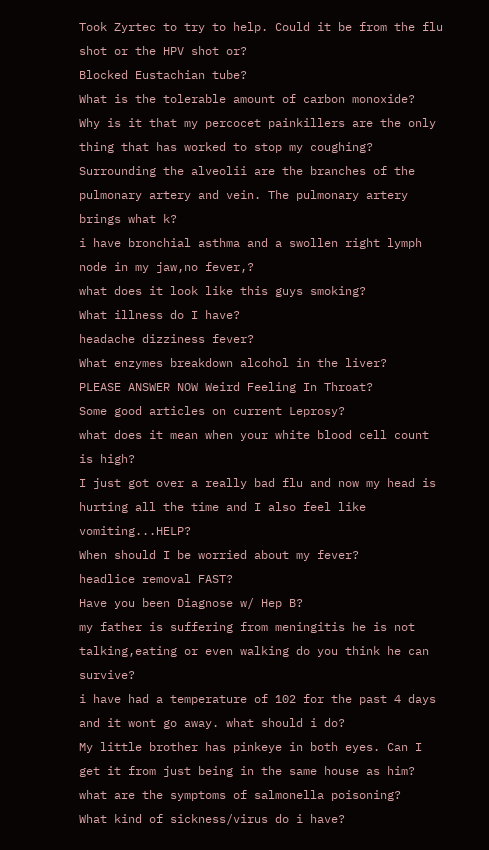Took Zyrtec to try to help. Could it be from the flu shot or the HPV shot or?
Blocked Eustachian tube?
What is the tolerable amount of carbon monoxide?
Why is it that my percocet painkillers are the only thing that has worked to stop my coughing?
Surrounding the alveolii are the branches of the pulmonary artery and vein. The pulmonary artery brings what k?
i have bronchial asthma and a swollen right lymph node in my jaw,no fever,?
what does it look like this guys smoking?
What illness do I have?
headache dizziness fever?
What enzymes breakdown alcohol in the liver?
PLEASE ANSWER NOW Weird Feeling In Throat?
Some good articles on current Leprosy?
what does it mean when your white blood cell count is high?
I just got over a really bad flu and now my head is hurting all the time and I also feel like vomiting...HELP?
When should I be worried about my fever?
headlice removal FAST?
Have you been Diagnose w/ Hep B?
my father is suffering from meningitis he is not talking,eating or even walking do you think he can survive?
i have had a temperature of 102 for the past 4 days and it wont go away. what should i do?
My little brother has pinkeye in both eyes. Can I get it from just being in the same house as him?
what are the symptoms of salmonella poisoning?
What kind of sickness/virus do i have?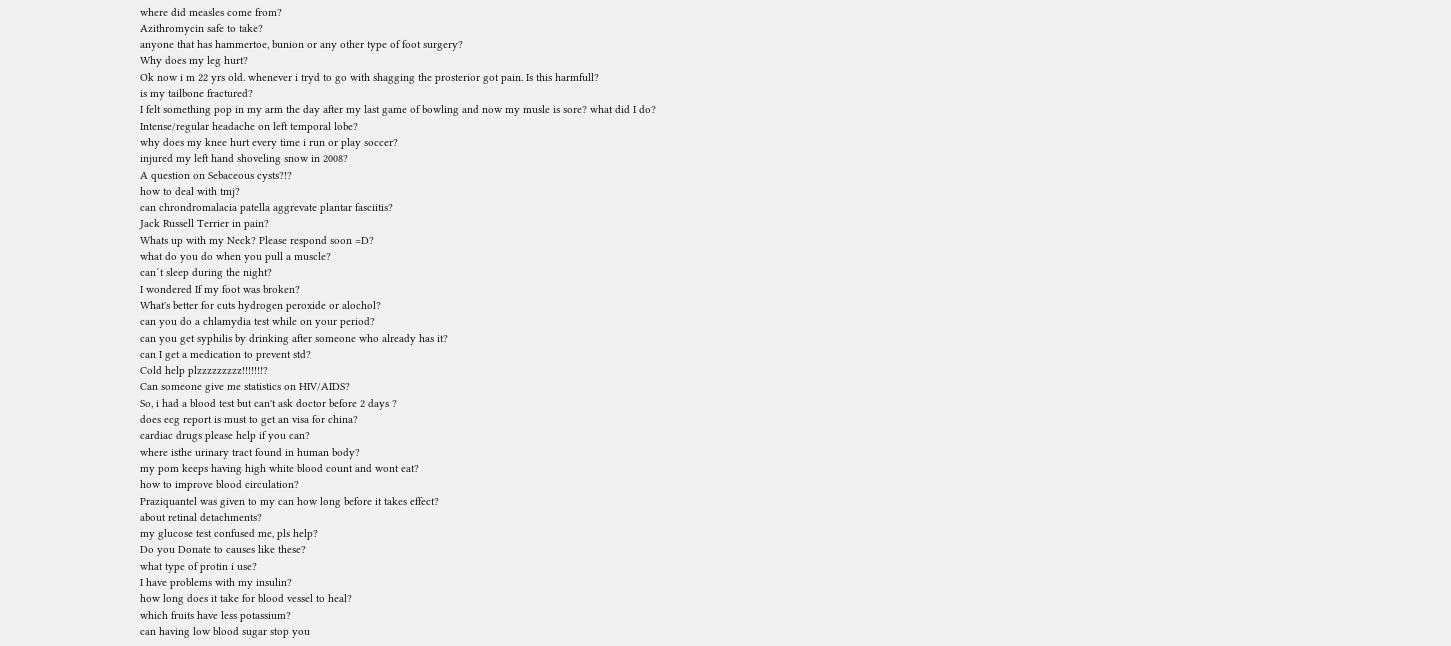where did measles come from?
Azithromycin safe to take?
anyone that has hammertoe, bunion or any other type of foot surgery?
Why does my leg hurt?
Ok now i m 22 yrs old. whenever i tryd to go with shagging the prosterior got pain. Is this harmfull?
is my tailbone fractured?
I felt something pop in my arm the day after my last game of bowling and now my musle is sore? what did I do?
Intense/regular headache on left temporal lobe?
why does my knee hurt every time i run or play soccer?
injured my left hand shoveling snow in 2008?
A question on Sebaceous cysts?!?
how to deal with tmj?
can chrondromalacia patella aggrevate plantar fasciitis?
Jack Russell Terrier in pain?
Whats up with my Neck? Please respond soon =D?
what do you do when you pull a muscle?
can´t sleep during the night?
I wondered If my foot was broken?
What's better for cuts hydrogen peroxide or alochol?
can you do a chlamydia test while on your period?
can you get syphilis by drinking after someone who already has it?
can I get a medication to prevent std?
Cold help plzzzzzzzzz!!!!!!!?
Can someone give me statistics on HIV/AIDS?
So, i had a blood test but can't ask doctor before 2 days ?
does ecg report is must to get an visa for china?
cardiac drugs please help if you can?
where isthe urinary tract found in human body?
my pom keeps having high white blood count and wont eat?
how to improve blood circulation?
Praziquantel was given to my can how long before it takes effect?
about retinal detachments?
my glucose test confused me, pls help?
Do you Donate to causes like these?
what type of protin i use?
I have problems with my insulin?
how long does it take for blood vessel to heal?
which fruits have less potassium?
can having low blood sugar stop you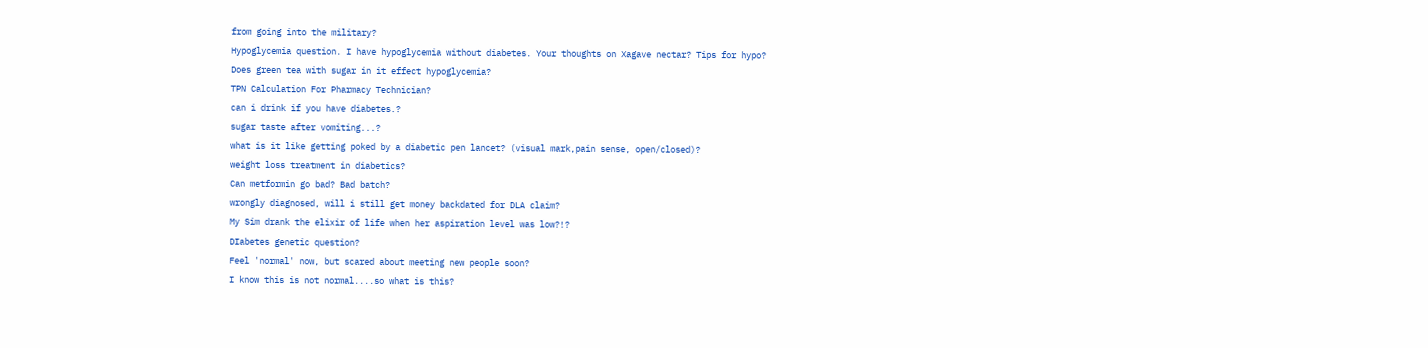from going into the military?
Hypoglycemia question. I have hypoglycemia without diabetes. Your thoughts on Xagave nectar? Tips for hypo?
Does green tea with sugar in it effect hypoglycemia?
TPN Calculation For Pharmacy Technician?
can i drink if you have diabetes.?
sugar taste after vomiting...?
what is it like getting poked by a diabetic pen lancet? (visual mark,pain sense, open/closed)?
weight loss treatment in diabetics?
Can metformin go bad? Bad batch?
wrongly diagnosed, will i still get money backdated for DLA claim?
My Sim drank the elixir of life when her aspiration level was low?!?
DIabetes genetic question?
Feel 'normal' now, but scared about meeting new people soon?
I know this is not normal....so what is this?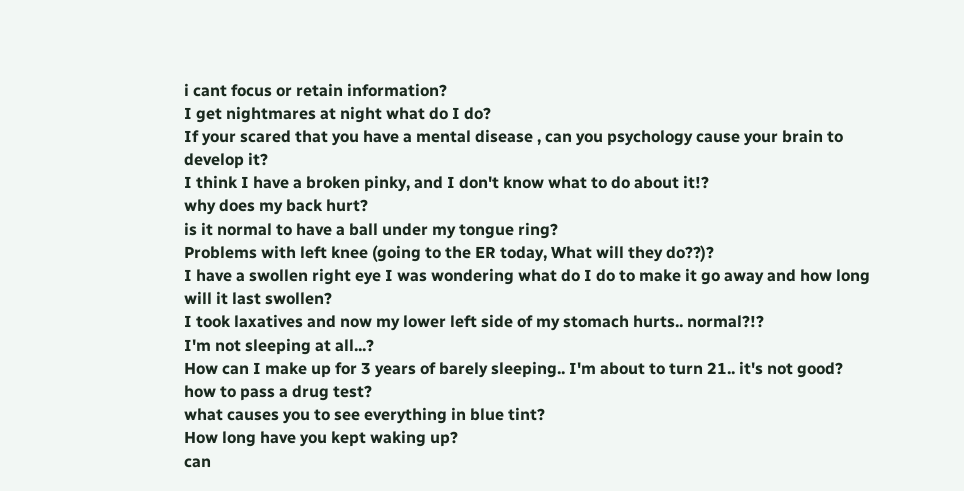i cant focus or retain information?
I get nightmares at night what do I do?
If your scared that you have a mental disease , can you psychology cause your brain to develop it?
I think I have a broken pinky, and I don't know what to do about it!?
why does my back hurt?
is it normal to have a ball under my tongue ring?
Problems with left knee (going to the ER today, What will they do??)?
I have a swollen right eye I was wondering what do I do to make it go away and how long will it last swollen?
I took laxatives and now my lower left side of my stomach hurts.. normal?!?
I'm not sleeping at all...?
How can I make up for 3 years of barely sleeping.. I'm about to turn 21.. it's not good?
how to pass a drug test?
what causes you to see everything in blue tint?
How long have you kept waking up?
can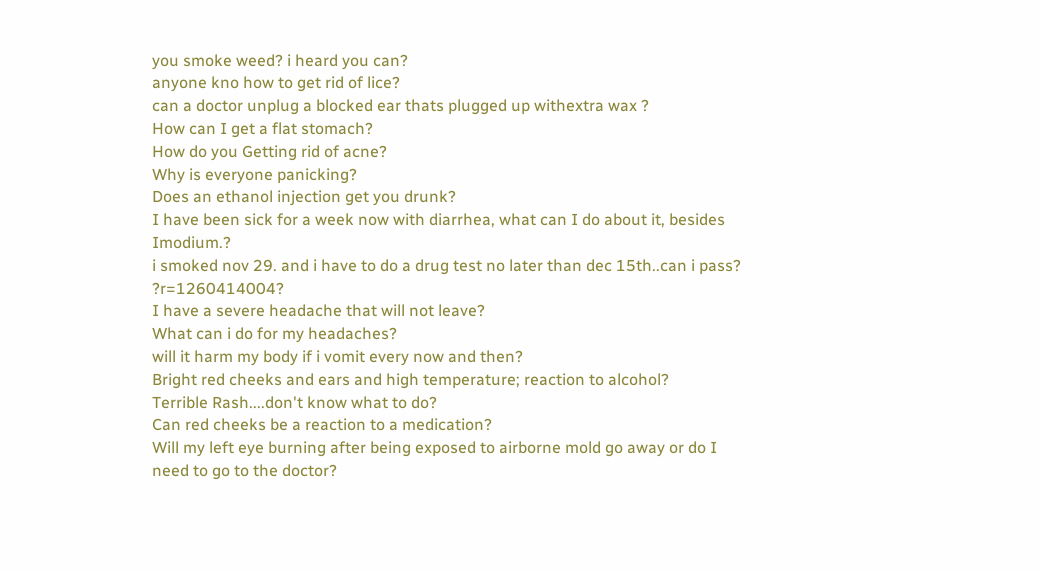you smoke weed? i heard you can?
anyone kno how to get rid of lice?
can a doctor unplug a blocked ear thats plugged up withextra wax ?
How can I get a flat stomach?
How do you Getting rid of acne?
Why is everyone panicking?
Does an ethanol injection get you drunk?
I have been sick for a week now with diarrhea, what can I do about it, besides Imodium.?
i smoked nov 29. and i have to do a drug test no later than dec 15th..can i pass? ?r=1260414004?
I have a severe headache that will not leave?
What can i do for my headaches?
will it harm my body if i vomit every now and then?
Bright red cheeks and ears and high temperature; reaction to alcohol?
Terrible Rash....don't know what to do?
Can red cheeks be a reaction to a medication?
Will my left eye burning after being exposed to airborne mold go away or do I need to go to the doctor?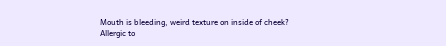Mouth is bleeding, weird texture on inside of cheek?
Allergic to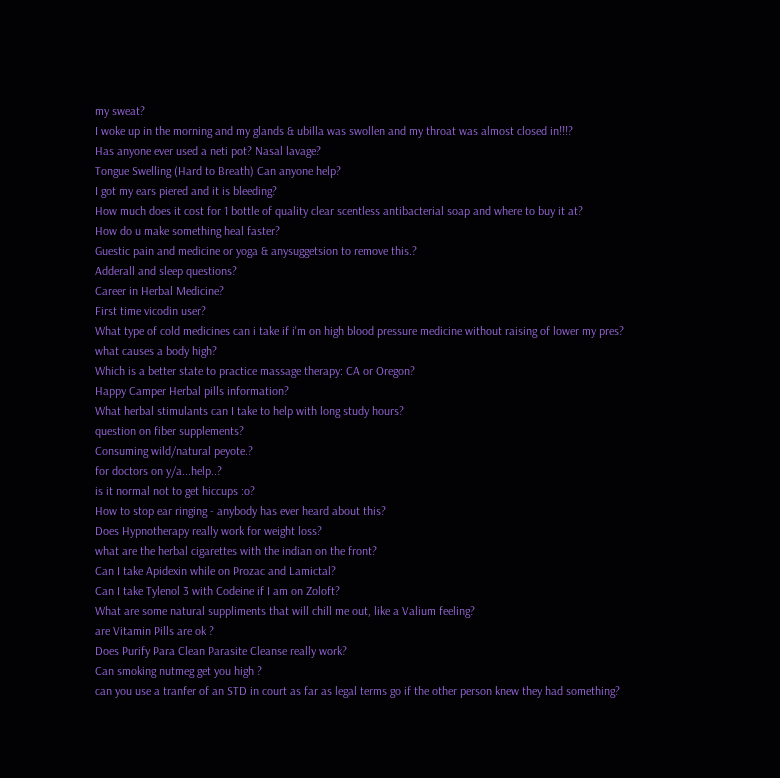my sweat?
I woke up in the morning and my glands & ubilla was swollen and my throat was almost closed in!!!?
Has anyone ever used a neti pot? Nasal lavage?
Tongue Swelling (Hard to Breath) Can anyone help?
I got my ears piered and it is bleeding?
How much does it cost for 1 bottle of quality clear scentless antibacterial soap and where to buy it at?
How do u make something heal faster?
Guestic pain and medicine or yoga & anysuggetsion to remove this.?
Adderall and sleep questions?
Career in Herbal Medicine?
First time vicodin user?
What type of cold medicines can i take if i'm on high blood pressure medicine without raising of lower my pres?
what causes a body high?
Which is a better state to practice massage therapy: CA or Oregon?
Happy Camper Herbal pills information?
What herbal stimulants can I take to help with long study hours?
question on fiber supplements?
Consuming wild/natural peyote.?
for doctors on y/a...help..?
is it normal not to get hiccups :o?
How to stop ear ringing - anybody has ever heard about this?
Does Hypnotherapy really work for weight loss?
what are the herbal cigarettes with the indian on the front?
Can I take Apidexin while on Prozac and Lamictal?
Can I take Tylenol 3 with Codeine if I am on Zoloft?
What are some natural suppliments that will chill me out, like a Valium feeling?
are Vitamin Pills are ok ?
Does Purify Para Clean Parasite Cleanse really work?
Can smoking nutmeg get you high ?
can you use a tranfer of an STD in court as far as legal terms go if the other person knew they had something?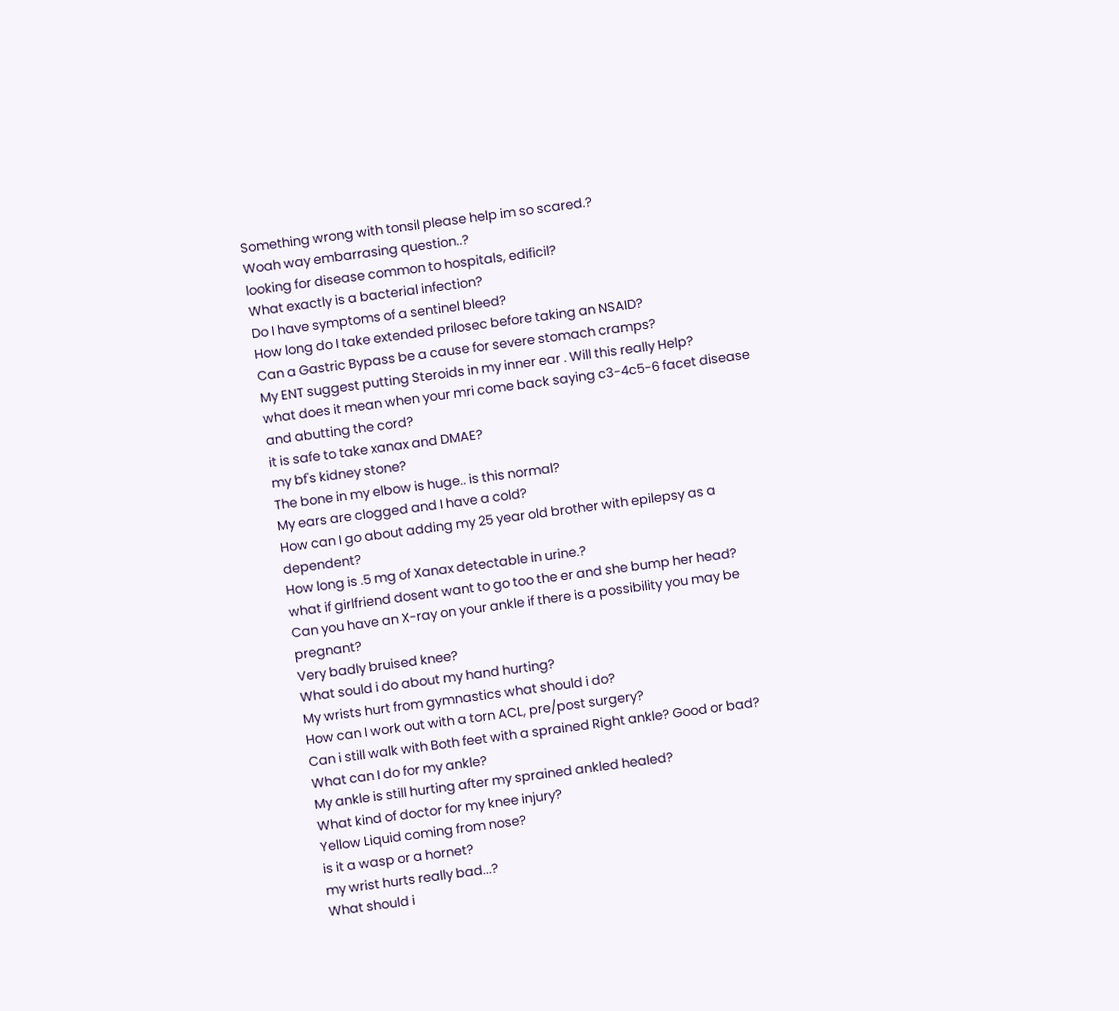Something wrong with tonsil please help im so scared.?
Woah way embarrasing question..?
looking for disease common to hospitals, edificil?
What exactly is a bacterial infection?
Do I have symptoms of a sentinel bleed?
How long do I take extended prilosec before taking an NSAID?
Can a Gastric Bypass be a cause for severe stomach cramps?
My ENT suggest putting Steroids in my inner ear . Will this really Help?
what does it mean when your mri come back saying c3-4c5-6 facet disease and abutting the cord?
it is safe to take xanax and DMAE?
my bf's kidney stone?
The bone in my elbow is huge.. is this normal?
My ears are clogged and I have a cold?
How can I go about adding my 25 year old brother with epilepsy as a dependent?
How long is .5 mg of Xanax detectable in urine.?
what if girlfriend dosent want to go too the er and she bump her head?
Can you have an X-ray on your ankle if there is a possibility you may be pregnant?
Very badly bruised knee?
What sould i do about my hand hurting?
My wrists hurt from gymnastics what should i do?
How can I work out with a torn ACL, pre/post surgery?
Can i still walk with Both feet with a sprained Right ankle? Good or bad?
What can I do for my ankle?
My ankle is still hurting after my sprained ankled healed?
What kind of doctor for my knee injury?
Yellow Liquid coming from nose?
is it a wasp or a hornet?
my wrist hurts really bad...?
What should i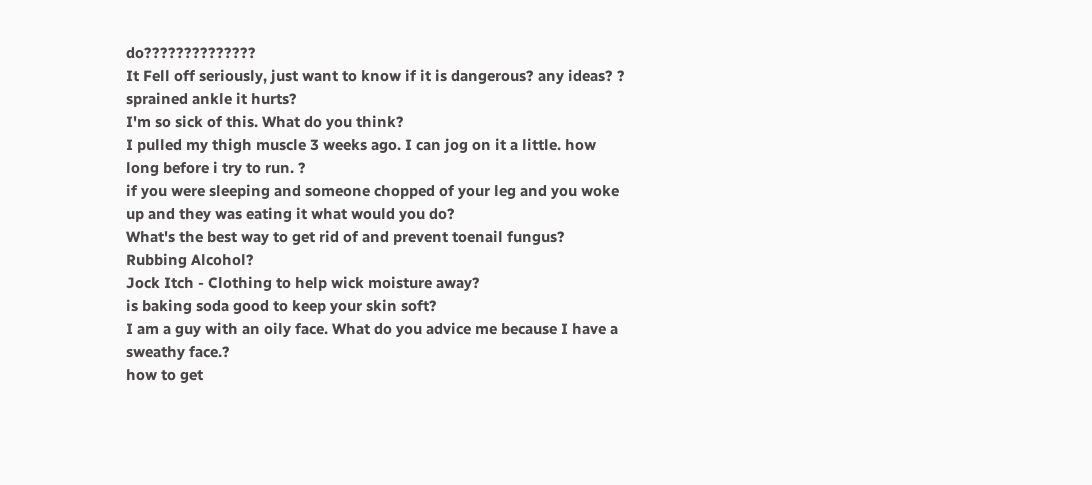do??????????????
It Fell off seriously, just want to know if it is dangerous? any ideas? ?
sprained ankle it hurts?
I'm so sick of this. What do you think?
I pulled my thigh muscle 3 weeks ago. I can jog on it a little. how long before i try to run. ?
if you were sleeping and someone chopped of your leg and you woke up and they was eating it what would you do?
What's the best way to get rid of and prevent toenail fungus?
Rubbing Alcohol?
Jock Itch - Clothing to help wick moisture away?
is baking soda good to keep your skin soft?
I am a guy with an oily face. What do you advice me because I have a sweathy face.?
how to get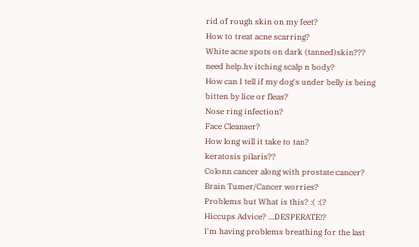rid of rough skin on my feet?
How to treat acne scarring?
White acne spots on dark (tanned)skin???
need help.hv itching scalp n body?
How can I tell if my dog's under belly is being bitten by lice or fleas?
Nose ring infection?
Face Cleanser?
How long will it take to tan?
keratosis pilaris??
Colonn cancer along with prostate cancer?
Brain Tumer/Cancer worries?
Problems but What is this? :( :(?
Hiccups Advice? ...DESPERATE!?
I'm having problems breathing for the last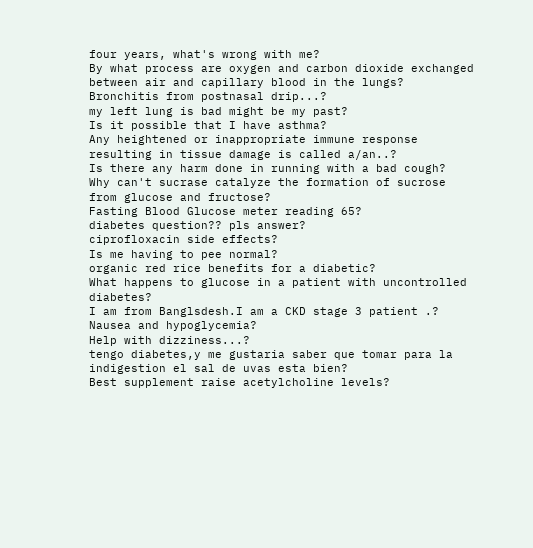four years, what's wrong with me?
By what process are oxygen and carbon dioxide exchanged between air and capillary blood in the lungs?
Bronchitis from postnasal drip...?
my left lung is bad might be my past?
Is it possible that I have asthma?
Any heightened or inappropriate immune response resulting in tissue damage is called a/an..?
Is there any harm done in running with a bad cough?
Why can't sucrase catalyze the formation of sucrose from glucose and fructose?
Fasting Blood Glucose meter reading 65?
diabetes question?? pls answer?
ciprofloxacin side effects?
Is me having to pee normal?
organic red rice benefits for a diabetic?
What happens to glucose in a patient with uncontrolled diabetes?
I am from Banglsdesh.I am a CKD stage 3 patient .?
Nausea and hypoglycemia?
Help with dizziness...?
tengo diabetes,y me gustaria saber que tomar para la indigestion el sal de uvas esta bien?
Best supplement raise acetylcholine levels?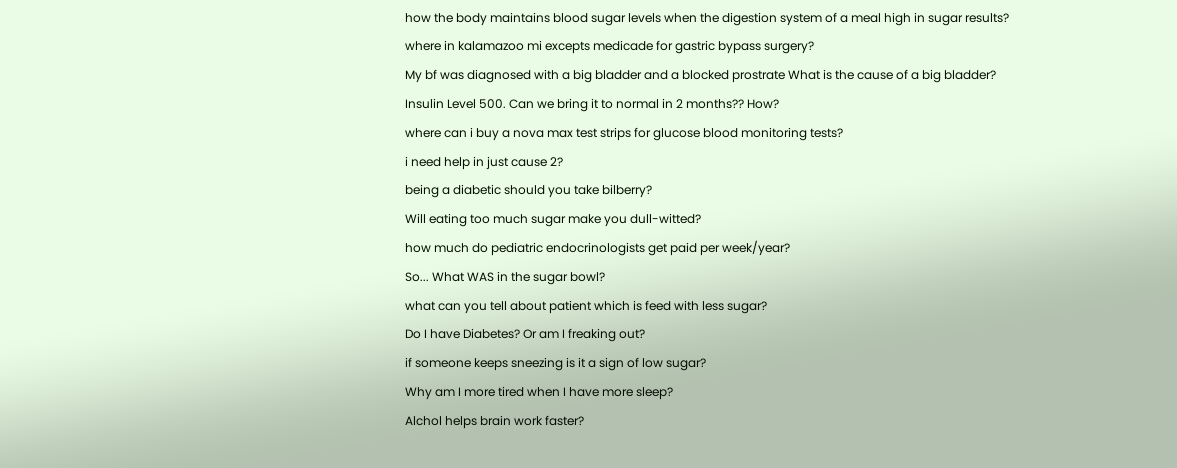how the body maintains blood sugar levels when the digestion system of a meal high in sugar results?
where in kalamazoo mi excepts medicade for gastric bypass surgery?
My bf was diagnosed with a big bladder and a blocked prostrate What is the cause of a big bladder?
Insulin Level 500. Can we bring it to normal in 2 months?? How?
where can i buy a nova max test strips for glucose blood monitoring tests?
i need help in just cause 2?
being a diabetic should you take bilberry?
Will eating too much sugar make you dull-witted?
how much do pediatric endocrinologists get paid per week/year?
So... What WAS in the sugar bowl?
what can you tell about patient which is feed with less sugar?
Do I have Diabetes? Or am I freaking out?
if someone keeps sneezing is it a sign of low sugar?
Why am I more tired when I have more sleep?
Alchol helps brain work faster?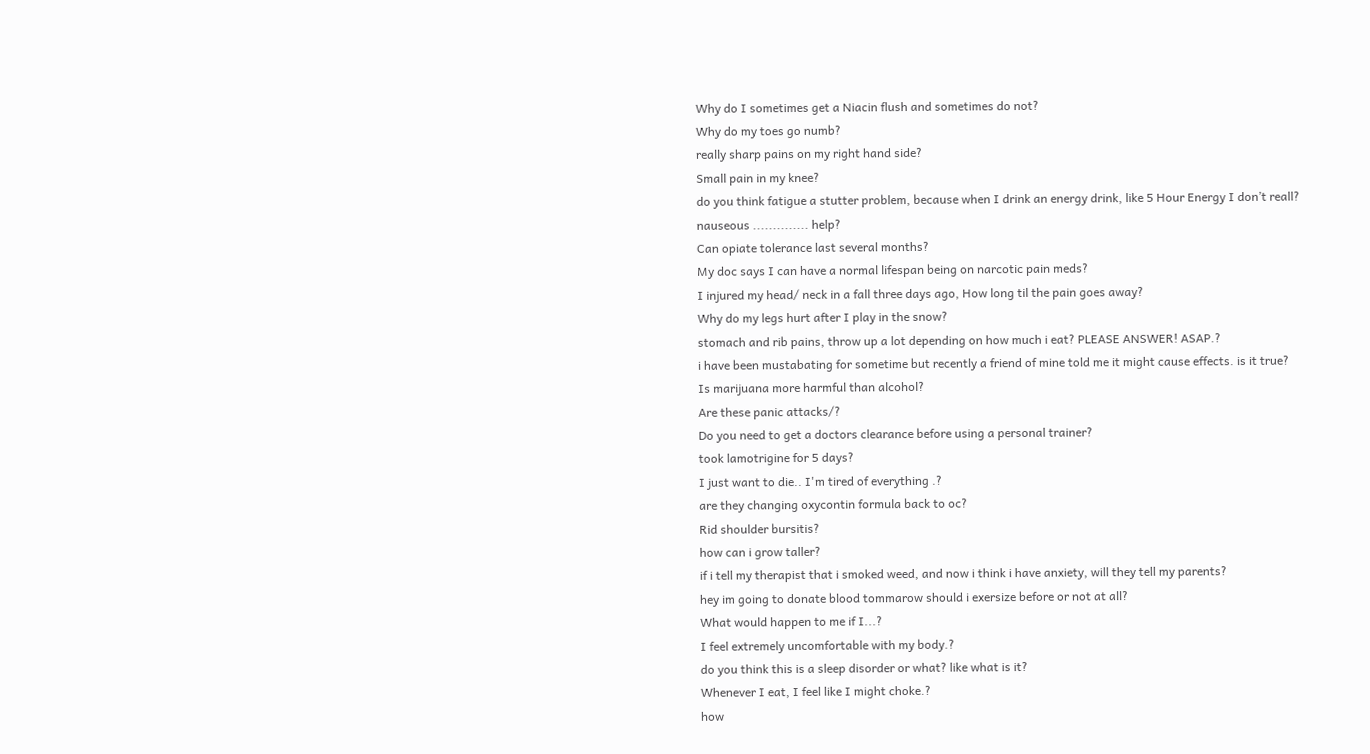Why do I sometimes get a Niacin flush and sometimes do not?
Why do my toes go numb?
really sharp pains on my right hand side?
Small pain in my knee?
do you think fatigue a stutter problem, because when I drink an energy drink, like 5 Hour Energy I don’t reall?
nauseous .............. help?
Can opiate tolerance last several months?
My doc says I can have a normal lifespan being on narcotic pain meds?
I injured my head/ neck in a fall three days ago, How long til the pain goes away?
Why do my legs hurt after I play in the snow?
stomach and rib pains, throw up a lot depending on how much i eat? PLEASE ANSWER! ASAP.?
i have been mustabating for sometime but recently a friend of mine told me it might cause effects. is it true?
Is marijuana more harmful than alcohol?
Are these panic attacks/?
Do you need to get a doctors clearance before using a personal trainer?
took lamotrigine for 5 days?
I just want to die.. I'm tired of everything .?
are they changing oxycontin formula back to oc?
Rid shoulder bursitis?
how can i grow taller?
if i tell my therapist that i smoked weed, and now i think i have anxiety, will they tell my parents?
hey im going to donate blood tommarow should i exersize before or not at all?
What would happen to me if I...?
I feel extremely uncomfortable with my body.?
do you think this is a sleep disorder or what? like what is it?
Whenever I eat, I feel like I might choke.?
how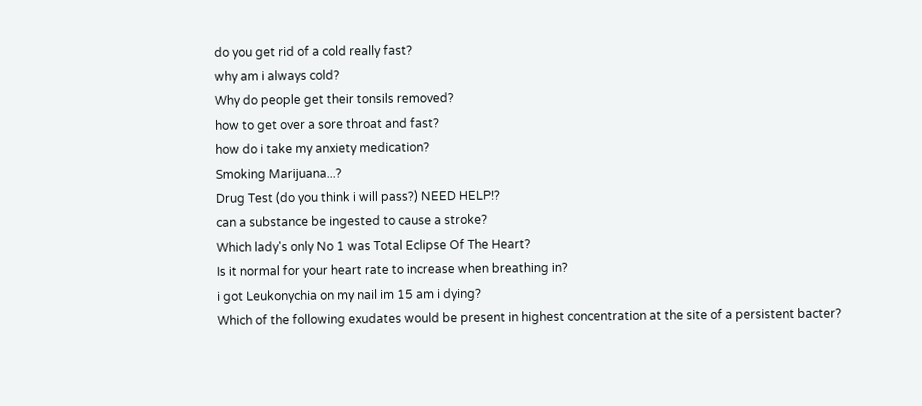do you get rid of a cold really fast?
why am i always cold?
Why do people get their tonsils removed?
how to get over a sore throat and fast?
how do i take my anxiety medication?
Smoking Marijuana...?
Drug Test (do you think i will pass?) NEED HELP!?
can a substance be ingested to cause a stroke?
Which lady's only No 1 was Total Eclipse Of The Heart?
Is it normal for your heart rate to increase when breathing in?
i got Leukonychia on my nail im 15 am i dying?
Which of the following exudates would be present in highest concentration at the site of a persistent bacter?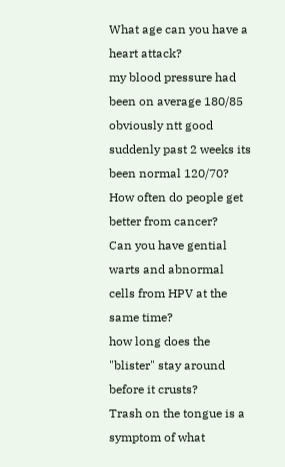What age can you have a heart attack?
my blood pressure had been on average 180/85 obviously ntt good suddenly past 2 weeks its been normal 120/70?
How often do people get better from cancer?
Can you have gential warts and abnormal cells from HPV at the same time?
how long does the "blister" stay around before it crusts?
Trash on the tongue is a symptom of what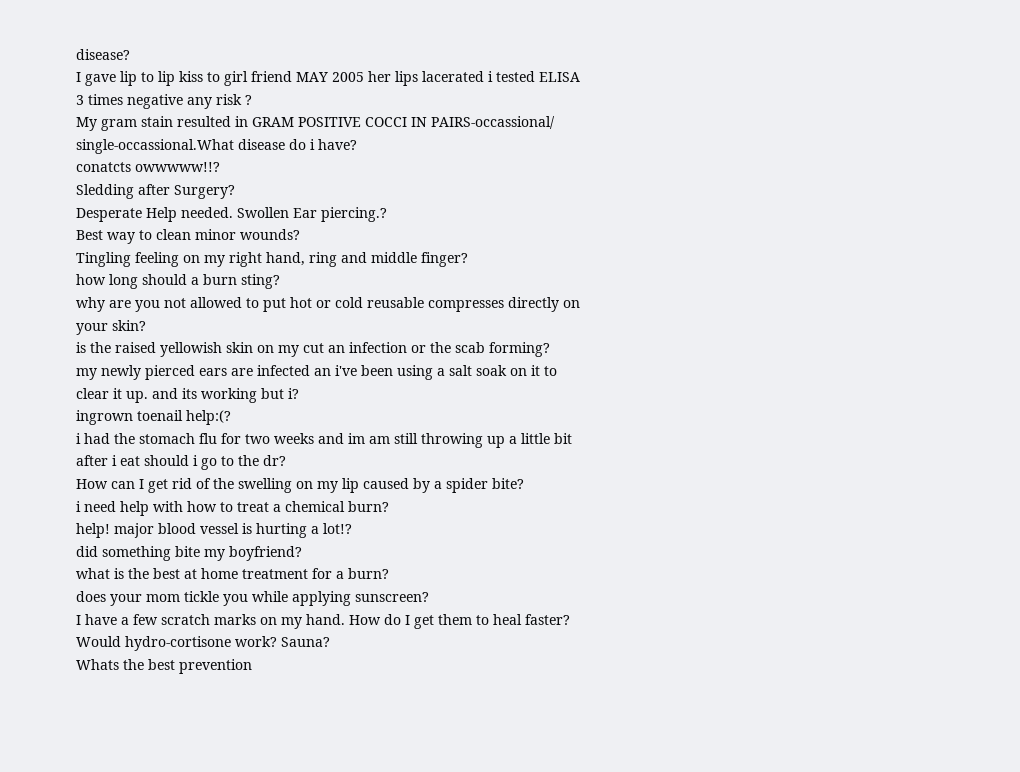disease?
I gave lip to lip kiss to girl friend MAY 2005 her lips lacerated i tested ELISA 3 times negative any risk ?
My gram stain resulted in GRAM POSITIVE COCCI IN PAIRS-occassional/ single-occassional.What disease do i have?
conatcts owwwww!!?
Sledding after Surgery?
Desperate Help needed. Swollen Ear piercing.?
Best way to clean minor wounds?
Tingling feeling on my right hand, ring and middle finger?
how long should a burn sting?
why are you not allowed to put hot or cold reusable compresses directly on your skin?
is the raised yellowish skin on my cut an infection or the scab forming?
my newly pierced ears are infected an i've been using a salt soak on it to clear it up. and its working but i?
ingrown toenail help:(?
i had the stomach flu for two weeks and im am still throwing up a little bit after i eat should i go to the dr?
How can I get rid of the swelling on my lip caused by a spider bite?
i need help with how to treat a chemical burn?
help! major blood vessel is hurting a lot!?
did something bite my boyfriend?
what is the best at home treatment for a burn?
does your mom tickle you while applying sunscreen?
I have a few scratch marks on my hand. How do I get them to heal faster? Would hydro-cortisone work? Sauna?
Whats the best prevention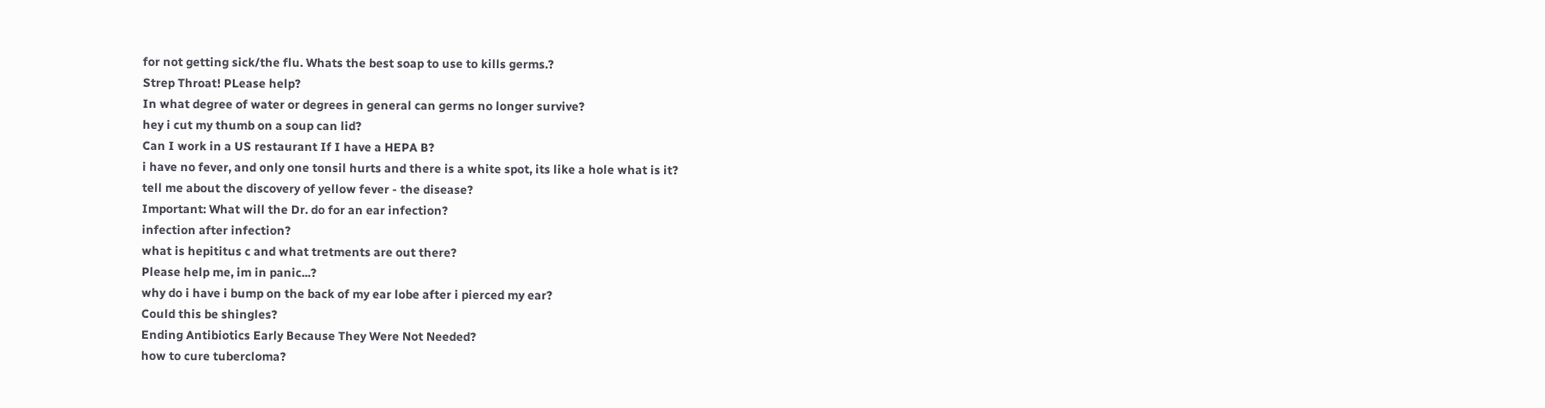for not getting sick/the flu. Whats the best soap to use to kills germs.?
Strep Throat! PLease help?
In what degree of water or degrees in general can germs no longer survive?
hey i cut my thumb on a soup can lid?
Can I work in a US restaurant If I have a HEPA B?
i have no fever, and only one tonsil hurts and there is a white spot, its like a hole what is it?
tell me about the discovery of yellow fever - the disease?
Important: What will the Dr. do for an ear infection?
infection after infection?
what is hepititus c and what tretments are out there?
Please help me, im in panic...?
why do i have i bump on the back of my ear lobe after i pierced my ear?
Could this be shingles?
Ending Antibiotics Early Because They Were Not Needed?
how to cure tubercloma?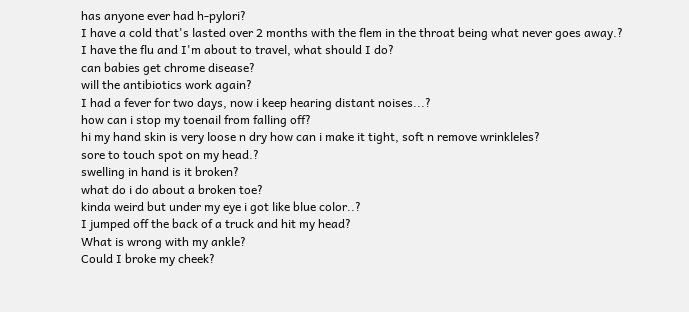has anyone ever had h-pylori?
I have a cold that's lasted over 2 months with the flem in the throat being what never goes away.?
I have the flu and I'm about to travel, what should I do?
can babies get chrome disease?
will the antibiotics work again?
I had a fever for two days, now i keep hearing distant noises...?
how can i stop my toenail from falling off?
hi my hand skin is very loose n dry how can i make it tight, soft n remove wrinkleles?
sore to touch spot on my head.?
swelling in hand is it broken?
what do i do about a broken toe?
kinda weird but under my eye i got like blue color..?
I jumped off the back of a truck and hit my head?
What is wrong with my ankle?
Could I broke my cheek?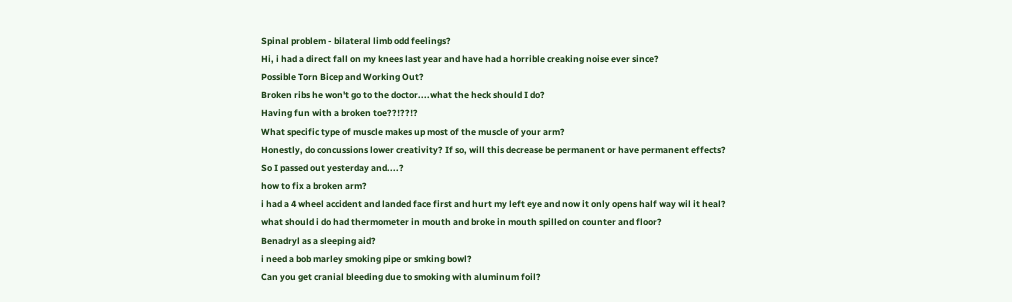Spinal problem - bilateral limb odd feelings?
Hi, i had a direct fall on my knees last year and have had a horrible creaking noise ever since?
Possible Torn Bicep and Working Out?
Broken ribs he won't go to the doctor....what the heck should I do?
Having fun with a broken toe??!??!?
What specific type of muscle makes up most of the muscle of your arm?
Honestly, do concussions lower creativity? If so, will this decrease be permanent or have permanent effects?
So I passed out yesterday and....?
how to fix a broken arm?
i had a 4 wheel accident and landed face first and hurt my left eye and now it only opens half way wil it heal?
what should i do had thermometer in mouth and broke in mouth spilled on counter and floor?
Benadryl as a sleeping aid?
i need a bob marley smoking pipe or smking bowl?
Can you get cranial bleeding due to smoking with aluminum foil?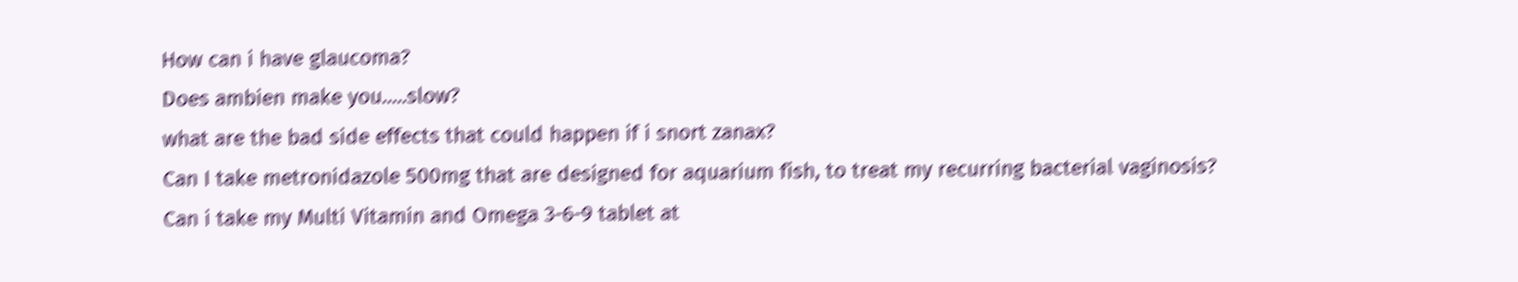How can i have glaucoma?
Does ambien make you.....slow?
what are the bad side effects that could happen if i snort zanax?
Can I take metronidazole 500mg that are designed for aquarium fish, to treat my recurring bacterial vaginosis?
Can i take my Multi Vitamin and Omega 3-6-9 tablet at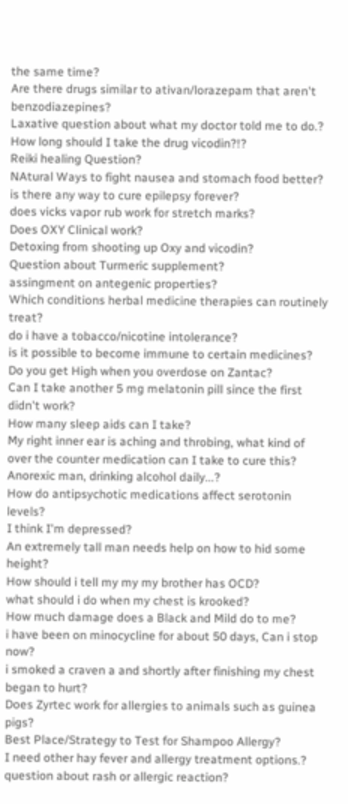the same time?
Are there drugs similar to ativan/lorazepam that aren't benzodiazepines?
Laxative question about what my doctor told me to do.?
How long should I take the drug vicodin?!?
Reiki healing Question?
NAtural Ways to fight nausea and stomach food better?
is there any way to cure epilepsy forever?
does vicks vapor rub work for stretch marks?
Does OXY Clinical work?
Detoxing from shooting up Oxy and vicodin?
Question about Turmeric supplement?
assingment on antegenic properties?
Which conditions herbal medicine therapies can routinely treat?
do i have a tobacco/nicotine intolerance?
is it possible to become immune to certain medicines?
Do you get High when you overdose on Zantac?
Can I take another 5 mg melatonin pill since the first didn't work?
How many sleep aids can I take?
My right inner ear is aching and throbing, what kind of over the counter medication can I take to cure this?
Anorexic man, drinking alcohol daily...?
How do antipsychotic medications affect serotonin levels?
I think I'm depressed?
An extremely tall man needs help on how to hid some height?
How should i tell my my my brother has OCD?
what should i do when my chest is krooked?
How much damage does a Black and Mild do to me?
i have been on minocycline for about 50 days, Can i stop now?
i smoked a craven a and shortly after finishing my chest began to hurt?
Does Zyrtec work for allergies to animals such as guinea pigs?
Best Place/Strategy to Test for Shampoo Allergy?
I need other hay fever and allergy treatment options.?
question about rash or allergic reaction?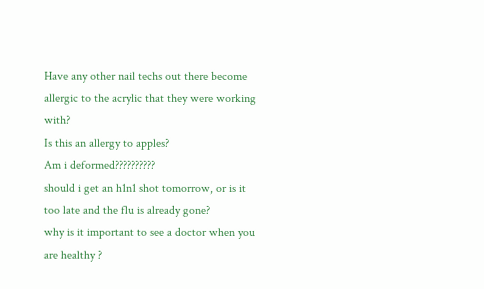Have any other nail techs out there become allergic to the acrylic that they were working with?
Is this an allergy to apples?
Am i deformed??????????
should i get an h1n1 shot tomorrow, or is it too late and the flu is already gone?
why is it important to see a doctor when you are healthy ?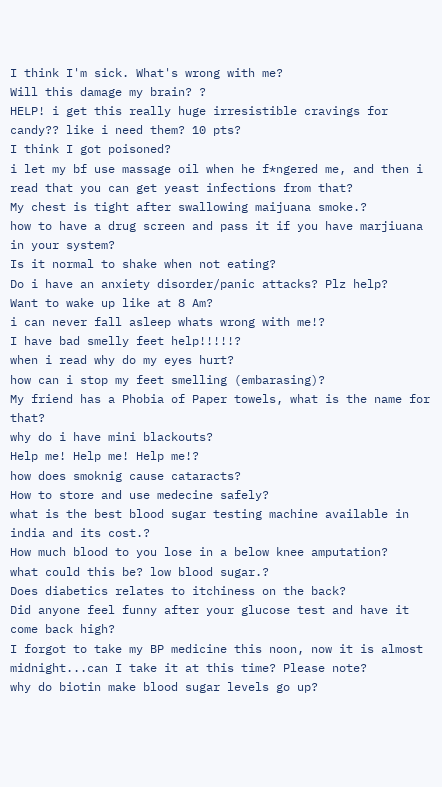I think I'm sick. What's wrong with me?
Will this damage my brain? ?
HELP! i get this really huge irresistible cravings for candy?? like i need them? 10 pts?
I think I got poisoned?
i let my bf use massage oil when he f*ngered me, and then i read that you can get yeast infections from that?
My chest is tight after swallowing maijuana smoke.?
how to have a drug screen and pass it if you have marjiuana in your system?
Is it normal to shake when not eating?
Do i have an anxiety disorder/panic attacks? Plz help?
Want to wake up like at 8 Am?
i can never fall asleep whats wrong with me!?
I have bad smelly feet help!!!!!?
when i read why do my eyes hurt?
how can i stop my feet smelling (embarasing)?
My friend has a Phobia of Paper towels, what is the name for that?
why do i have mini blackouts?
Help me! Help me! Help me!?
how does smoknig cause cataracts?
How to store and use medecine safely?
what is the best blood sugar testing machine available in india and its cost.?
How much blood to you lose in a below knee amputation?
what could this be? low blood sugar.?
Does diabetics relates to itchiness on the back?
Did anyone feel funny after your glucose test and have it come back high?
I forgot to take my BP medicine this noon, now it is almost midnight...can I take it at this time? Please note?
why do biotin make blood sugar levels go up?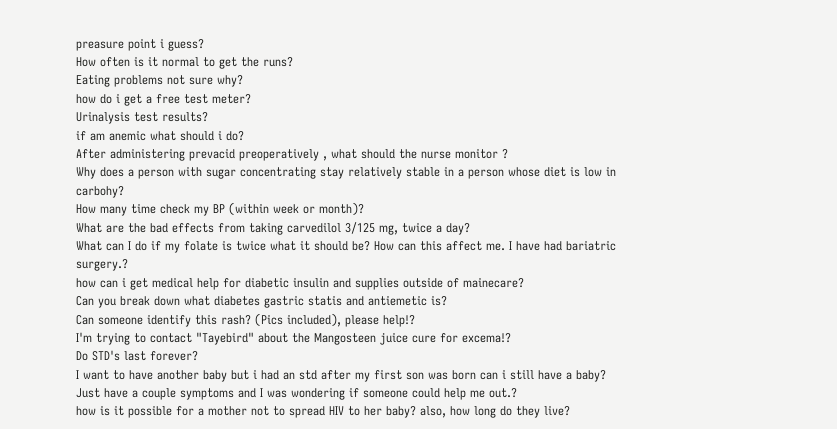preasure point i guess?
How often is it normal to get the runs?
Eating problems not sure why?
how do i get a free test meter?
Urinalysis test results?
if am anemic what should i do?
After administering prevacid preoperatively , what should the nurse monitor ?
Why does a person with sugar concentrating stay relatively stable in a person whose diet is low in carbohy?
How many time check my BP (within week or month)?
What are the bad effects from taking carvedilol 3/125 mg, twice a day?
What can I do if my folate is twice what it should be? How can this affect me. I have had bariatric surgery.?
how can i get medical help for diabetic insulin and supplies outside of mainecare?
Can you break down what diabetes gastric statis and antiemetic is?
Can someone identify this rash? (Pics included), please help!?
I'm trying to contact "Tayebird" about the Mangosteen juice cure for excema!?
Do STD's last forever?
I want to have another baby but i had an std after my first son was born can i still have a baby?
Just have a couple symptoms and I was wondering if someone could help me out.?
how is it possible for a mother not to spread HIV to her baby? also, how long do they live?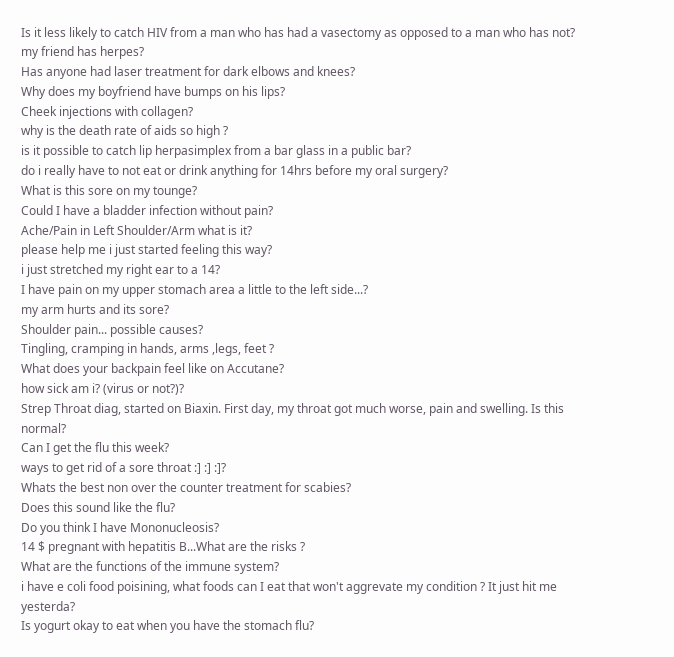Is it less likely to catch HIV from a man who has had a vasectomy as opposed to a man who has not?
my friend has herpes?
Has anyone had laser treatment for dark elbows and knees?
Why does my boyfriend have bumps on his lips?
Cheek injections with collagen?
why is the death rate of aids so high ?
is it possible to catch lip herpasimplex from a bar glass in a public bar?
do i really have to not eat or drink anything for 14hrs before my oral surgery?
What is this sore on my tounge?
Could I have a bladder infection without pain?
Ache/Pain in Left Shoulder/Arm what is it?
please help me i just started feeling this way?
i just stretched my right ear to a 14?
I have pain on my upper stomach area a little to the left side...?
my arm hurts and its sore?
Shoulder pain... possible causes?
Tingling, cramping in hands, arms ,legs, feet ?
What does your backpain feel like on Accutane?
how sick am i? (virus or not?)?
Strep Throat diag, started on Biaxin. First day, my throat got much worse, pain and swelling. Is this normal?
Can I get the flu this week?
ways to get rid of a sore throat :] :] :]?
Whats the best non over the counter treatment for scabies?
Does this sound like the flu?
Do you think I have Mononucleosis?
14 $ pregnant with hepatitis B...What are the risks ?
What are the functions of the immune system?
i have e coli food poisining, what foods can I eat that won't aggrevate my condition ? It just hit me yesterda?
Is yogurt okay to eat when you have the stomach flu?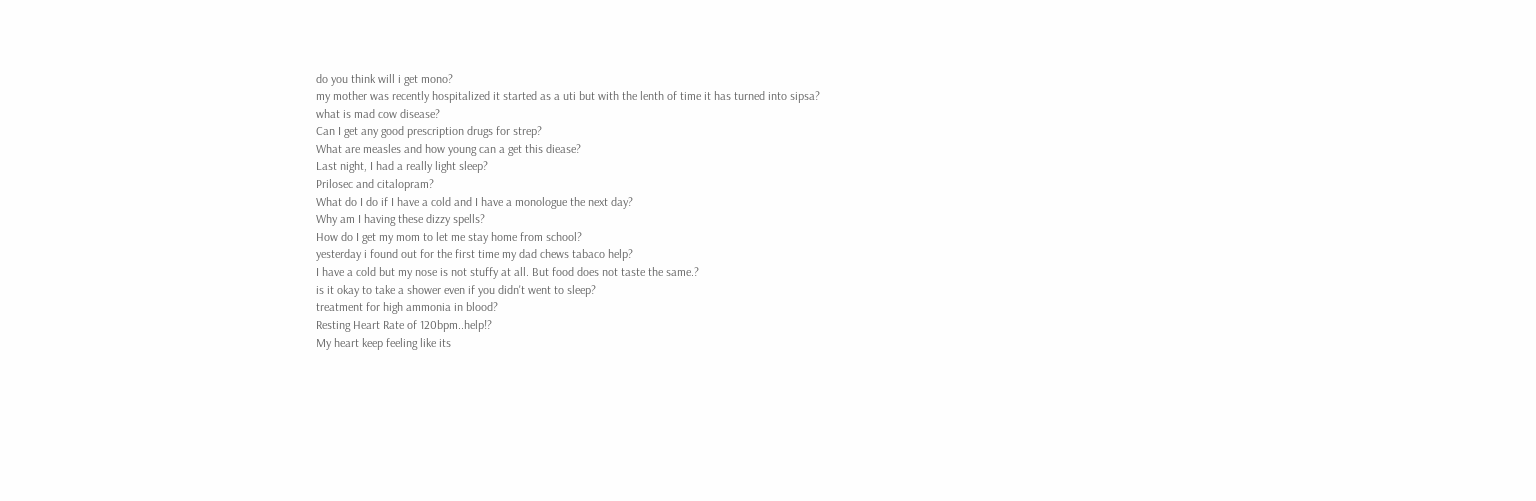do you think will i get mono?
my mother was recently hospitalized it started as a uti but with the lenth of time it has turned into sipsa?
what is mad cow disease?
Can I get any good prescription drugs for strep?
What are measles and how young can a get this diease?
Last night, I had a really light sleep?
Prilosec and citalopram?
What do I do if I have a cold and I have a monologue the next day?
Why am I having these dizzy spells?
How do I get my mom to let me stay home from school?
yesterday i found out for the first time my dad chews tabaco help?
I have a cold but my nose is not stuffy at all. But food does not taste the same.?
is it okay to take a shower even if you didn't went to sleep?
treatment for high ammonia in blood?
Resting Heart Rate of 120bpm..help!?
My heart keep feeling like its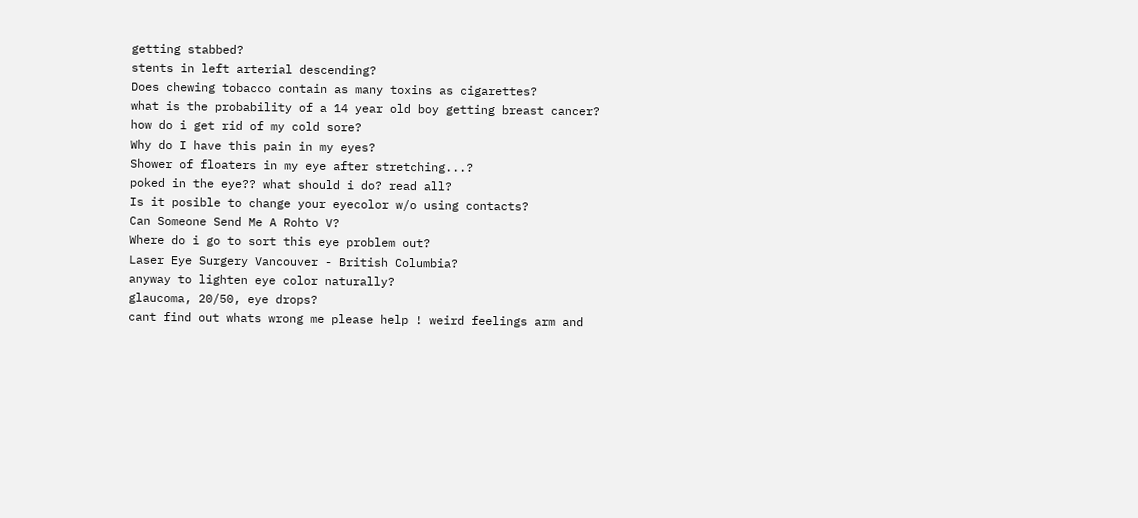getting stabbed?
stents in left arterial descending?
Does chewing tobacco contain as many toxins as cigarettes?
what is the probability of a 14 year old boy getting breast cancer?
how do i get rid of my cold sore?
Why do I have this pain in my eyes?
Shower of floaters in my eye after stretching...?
poked in the eye?? what should i do? read all?
Is it posible to change your eyecolor w/o using contacts?
Can Someone Send Me A Rohto V?
Where do i go to sort this eye problem out?
Laser Eye Surgery Vancouver - British Columbia?
anyway to lighten eye color naturally?
glaucoma, 20/50, eye drops?
cant find out whats wrong me please help ! weird feelings arm and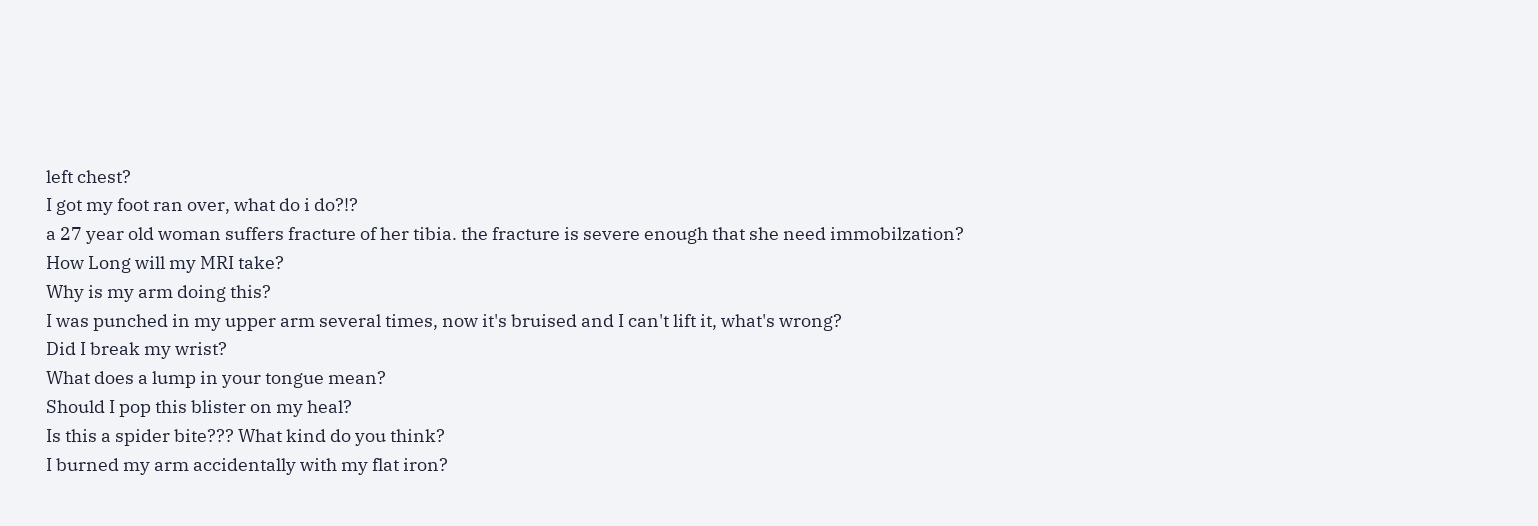left chest?
I got my foot ran over, what do i do?!?
a 27 year old woman suffers fracture of her tibia. the fracture is severe enough that she need immobilzation?
How Long will my MRI take?
Why is my arm doing this?
I was punched in my upper arm several times, now it's bruised and I can't lift it, what's wrong?
Did I break my wrist?
What does a lump in your tongue mean?
Should I pop this blister on my heal?
Is this a spider bite??? What kind do you think?
I burned my arm accidentally with my flat iron?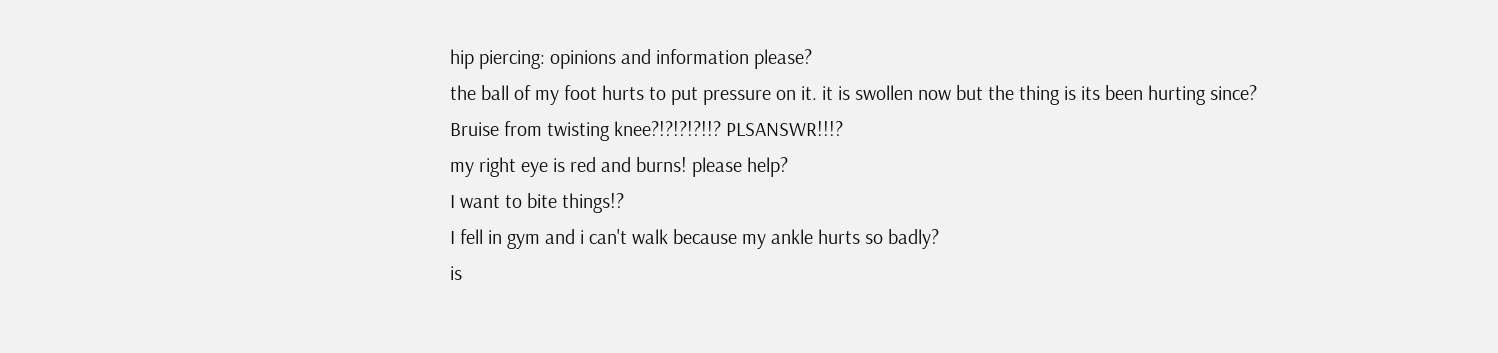hip piercing: opinions and information please?
the ball of my foot hurts to put pressure on it. it is swollen now but the thing is its been hurting since?
Bruise from twisting knee?!?!?!?!!? PLSANSWR!!!?
my right eye is red and burns! please help?
I want to bite things!?
I fell in gym and i can't walk because my ankle hurts so badly?
is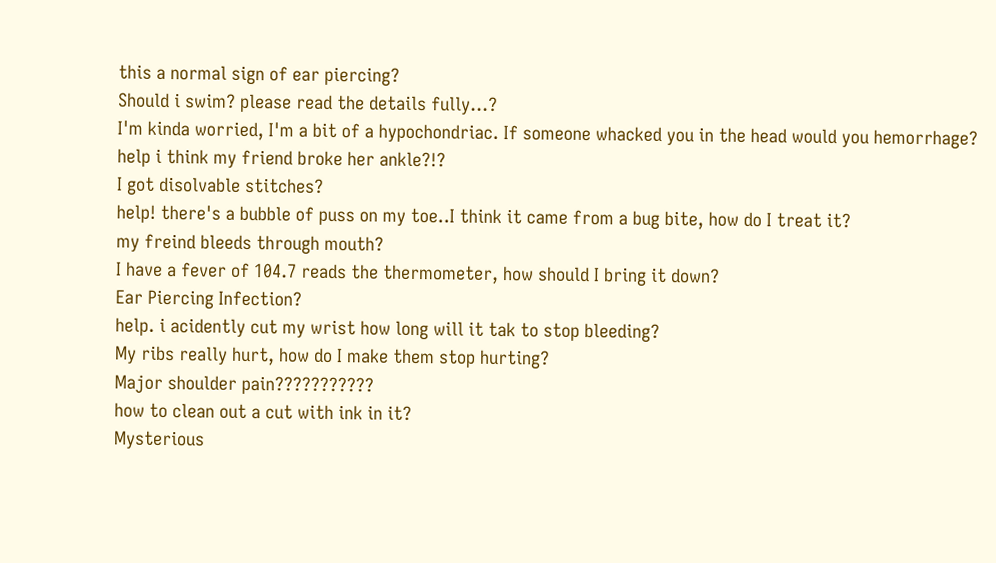this a normal sign of ear piercing?
Should i swim? please read the details fully...?
I'm kinda worried, I'm a bit of a hypochondriac. If someone whacked you in the head would you hemorrhage?
help i think my friend broke her ankle?!?
I got disolvable stitches?
help! there's a bubble of puss on my toe..I think it came from a bug bite, how do I treat it?
my freind bleeds through mouth?
I have a fever of 104.7 reads the thermometer, how should I bring it down?
Ear Piercing Infection?
help. i acidently cut my wrist how long will it tak to stop bleeding?
My ribs really hurt, how do I make them stop hurting?
Major shoulder pain???????????
how to clean out a cut with ink in it?
Mysterious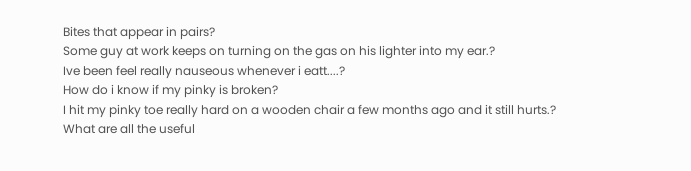Bites that appear in pairs?
Some guy at work keeps on turning on the gas on his lighter into my ear.?
Ive been feel really nauseous whenever i eatt....?
How do i know if my pinky is broken?
I hit my pinky toe really hard on a wooden chair a few months ago and it still hurts.?
What are all the useful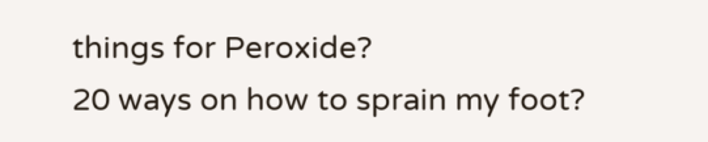things for Peroxide?
20 ways on how to sprain my foot?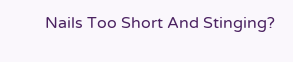Nails Too Short And Stinging?